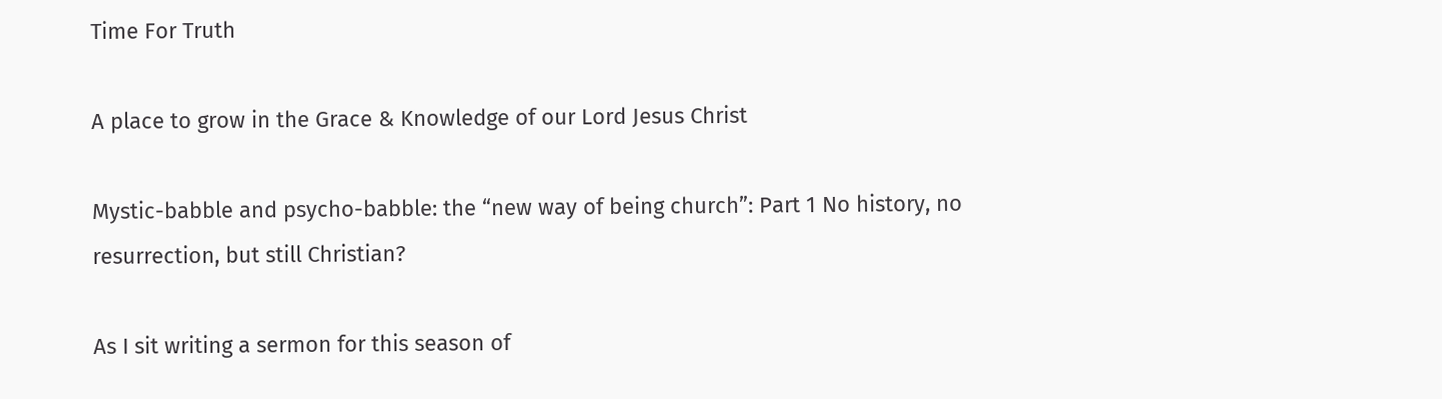Time For Truth

A place to grow in the Grace & Knowledge of our Lord Jesus Christ

Mystic-babble and psycho-babble: the “new way of being church”: Part 1 No history, no resurrection, but still Christian?

As I sit writing a sermon for this season of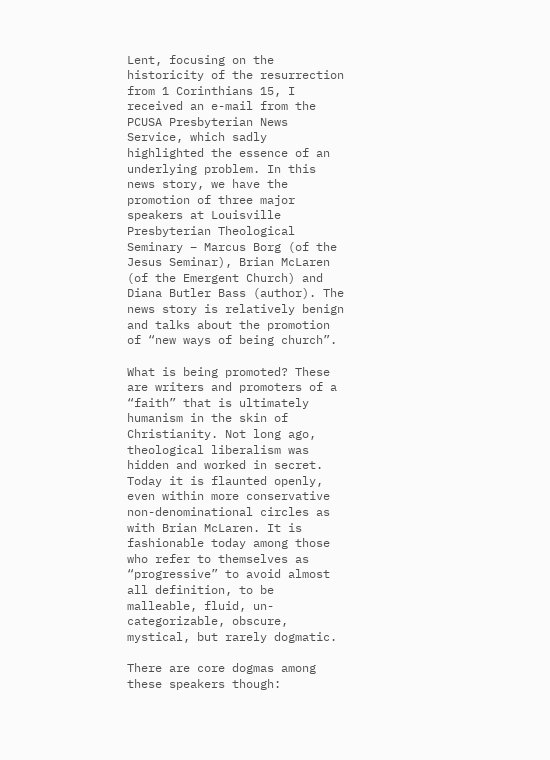Lent, focusing on the historicity of the resurrection from 1 Corinthians 15, I received an e-mail from the PCUSA Presbyterian News Service, which sadly highlighted the essence of an underlying problem. In this news story, we have the promotion of three major speakers at Louisville Presbyterian Theological Seminary – Marcus Borg (of the Jesus Seminar), Brian McLaren (of the Emergent Church) and Diana Butler Bass (author). The news story is relatively benign and talks about the promotion of “new ways of being church”.

What is being promoted? These are writers and promoters of a “faith” that is ultimately humanism in the skin of Christianity. Not long ago, theological liberalism was hidden and worked in secret. Today it is flaunted openly, even within more conservative non-denominational circles as with Brian McLaren. It is fashionable today among those who refer to themselves as “progressive” to avoid almost all definition, to be malleable, fluid, un-categorizable, obscure, mystical, but rarely dogmatic.

There are core dogmas among these speakers though: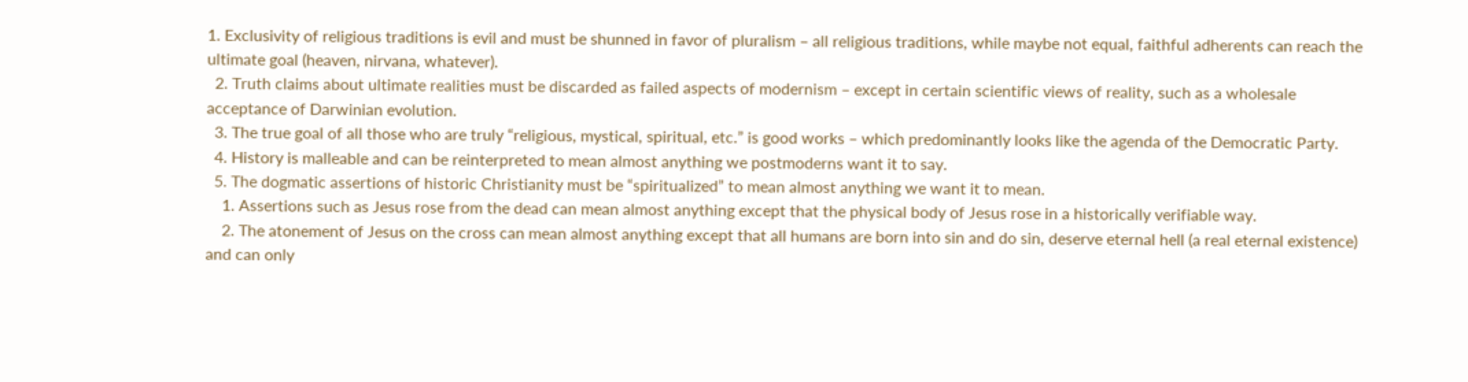1. Exclusivity of religious traditions is evil and must be shunned in favor of pluralism – all religious traditions, while maybe not equal, faithful adherents can reach the ultimate goal (heaven, nirvana, whatever).
  2. Truth claims about ultimate realities must be discarded as failed aspects of modernism – except in certain scientific views of reality, such as a wholesale acceptance of Darwinian evolution.
  3. The true goal of all those who are truly “religious, mystical, spiritual, etc.” is good works – which predominantly looks like the agenda of the Democratic Party.
  4. History is malleable and can be reinterpreted to mean almost anything we postmoderns want it to say.
  5. The dogmatic assertions of historic Christianity must be “spiritualized” to mean almost anything we want it to mean.
    1. Assertions such as Jesus rose from the dead can mean almost anything except that the physical body of Jesus rose in a historically verifiable way.
    2. The atonement of Jesus on the cross can mean almost anything except that all humans are born into sin and do sin, deserve eternal hell (a real eternal existence) and can only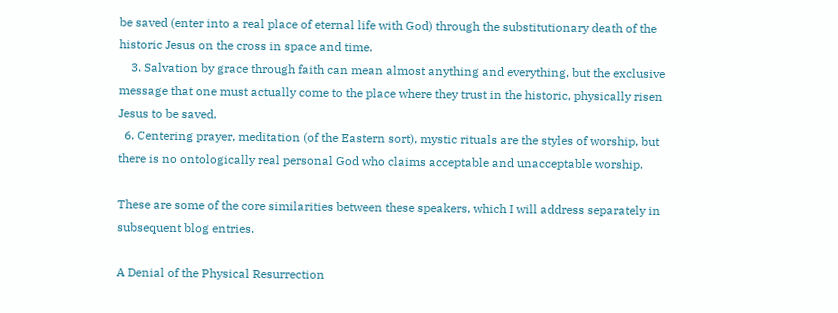be saved (enter into a real place of eternal life with God) through the substitutionary death of the historic Jesus on the cross in space and time.
    3. Salvation by grace through faith can mean almost anything and everything, but the exclusive message that one must actually come to the place where they trust in the historic, physically risen Jesus to be saved.
  6. Centering prayer, meditation (of the Eastern sort), mystic rituals are the styles of worship, but there is no ontologically real personal God who claims acceptable and unacceptable worship.

These are some of the core similarities between these speakers, which I will address separately in subsequent blog entries.

A Denial of the Physical Resurrection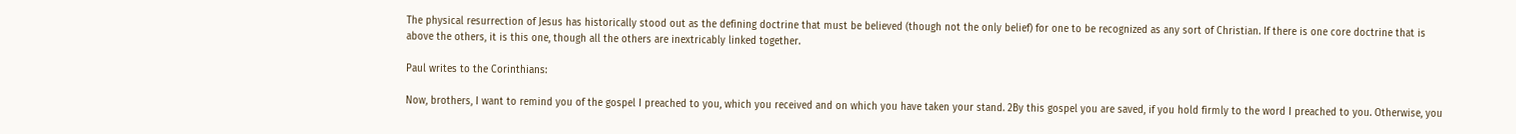The physical resurrection of Jesus has historically stood out as the defining doctrine that must be believed (though not the only belief) for one to be recognized as any sort of Christian. If there is one core doctrine that is above the others, it is this one, though all the others are inextricably linked together.

Paul writes to the Corinthians:

Now, brothers, I want to remind you of the gospel I preached to you, which you received and on which you have taken your stand. 2By this gospel you are saved, if you hold firmly to the word I preached to you. Otherwise, you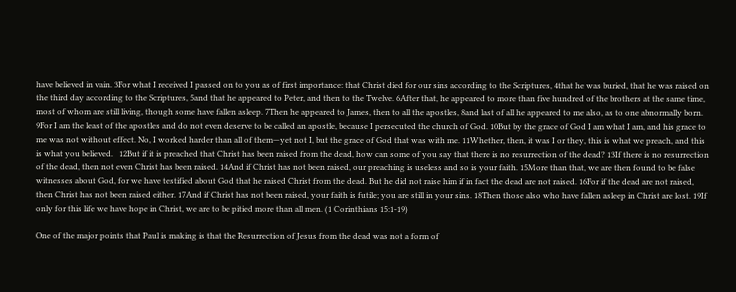have believed in vain. 3For what I received I passed on to you as of first importance: that Christ died for our sins according to the Scriptures, 4that he was buried, that he was raised on the third day according to the Scriptures, 5and that he appeared to Peter, and then to the Twelve. 6After that, he appeared to more than five hundred of the brothers at the same time, most of whom are still living, though some have fallen asleep. 7Then he appeared to James, then to all the apostles, 8and last of all he appeared to me also, as to one abnormally born.     9For I am the least of the apostles and do not even deserve to be called an apostle, because I persecuted the church of God. 10But by the grace of God I am what I am, and his grace to me was not without effect. No, I worked harder than all of them—yet not I, but the grace of God that was with me. 11Whether, then, it was I or they, this is what we preach, and this is what you believed.   12But if it is preached that Christ has been raised from the dead, how can some of you say that there is no resurrection of the dead? 13If there is no resurrection of the dead, then not even Christ has been raised. 14And if Christ has not been raised, our preaching is useless and so is your faith. 15More than that, we are then found to be false witnesses about God, for we have testified about God that he raised Christ from the dead. But he did not raise him if in fact the dead are not raised. 16For if the dead are not raised, then Christ has not been raised either. 17And if Christ has not been raised, your faith is futile; you are still in your sins. 18Then those also who have fallen asleep in Christ are lost. 19If only for this life we have hope in Christ, we are to be pitied more than all men. (1 Corinthians 15:1-19)

One of the major points that Paul is making is that the Resurrection of Jesus from the dead was not a form of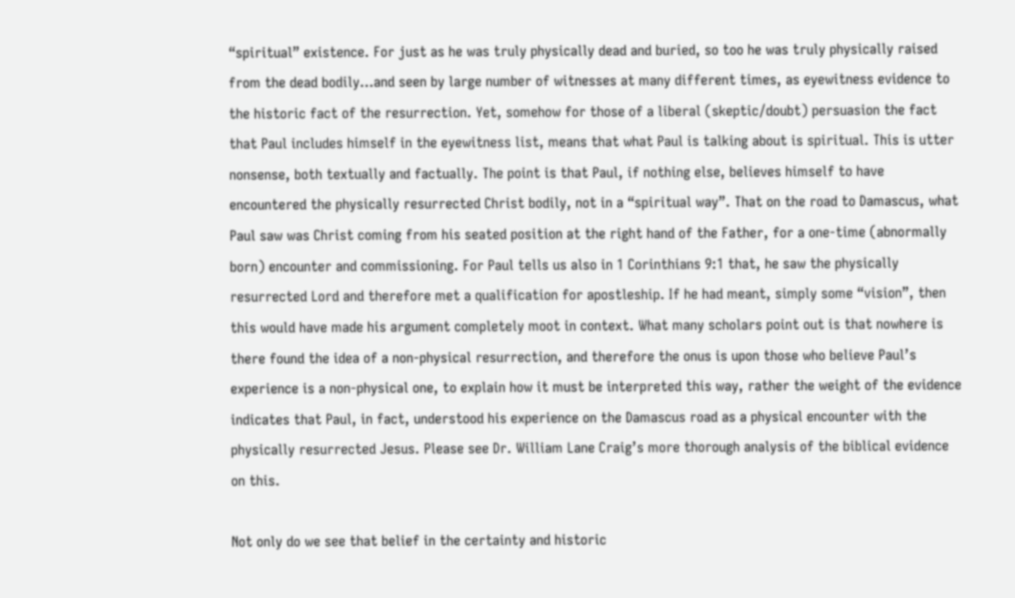“spiritual” existence. For just as he was truly physically dead and buried, so too he was truly physically raised from the dead bodily…and seen by large number of witnesses at many different times, as eyewitness evidence to the historic fact of the resurrection. Yet, somehow for those of a liberal (skeptic/doubt) persuasion the fact that Paul includes himself in the eyewitness list, means that what Paul is talking about is spiritual. This is utter nonsense, both textually and factually. The point is that Paul, if nothing else, believes himself to have encountered the physically resurrected Christ bodily, not in a “spiritual way”. That on the road to Damascus, what Paul saw was Christ coming from his seated position at the right hand of the Father, for a one-time (abnormally born) encounter and commissioning. For Paul tells us also in 1 Corinthians 9:1 that, he saw the physically resurrected Lord and therefore met a qualification for apostleship. If he had meant, simply some “vision”, then this would have made his argument completely moot in context. What many scholars point out is that nowhere is there found the idea of a non-physical resurrection, and therefore the onus is upon those who believe Paul’s experience is a non-physical one, to explain how it must be interpreted this way, rather the weight of the evidence indicates that Paul, in fact, understood his experience on the Damascus road as a physical encounter with the physically resurrected Jesus. Please see Dr. William Lane Craig’s more thorough analysis of the biblical evidence on this.

Not only do we see that belief in the certainty and historic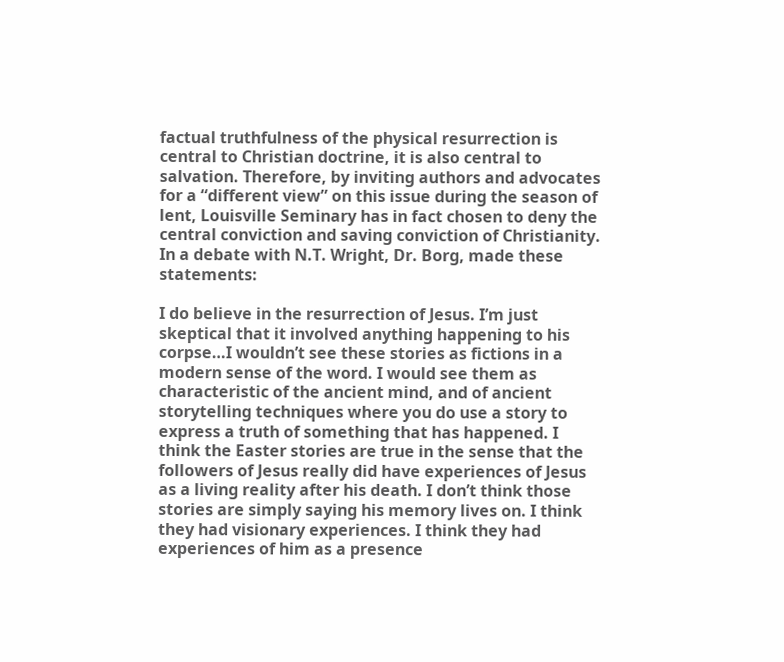factual truthfulness of the physical resurrection is central to Christian doctrine, it is also central to salvation. Therefore, by inviting authors and advocates for a “different view” on this issue during the season of lent, Louisville Seminary has in fact chosen to deny the central conviction and saving conviction of Christianity. In a debate with N.T. Wright, Dr. Borg, made these statements:

I do believe in the resurrection of Jesus. I’m just skeptical that it involved anything happening to his corpse…I wouldn’t see these stories as fictions in a modern sense of the word. I would see them as characteristic of the ancient mind, and of ancient storytelling techniques where you do use a story to express a truth of something that has happened. I think the Easter stories are true in the sense that the followers of Jesus really did have experiences of Jesus as a living reality after his death. I don’t think those stories are simply saying his memory lives on. I think they had visionary experiences. I think they had experiences of him as a presence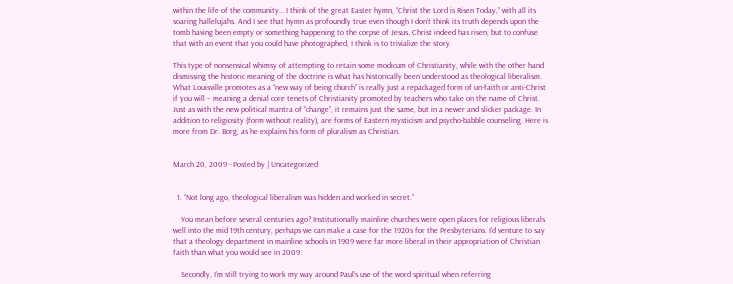within the life of the community… I think of the great Easter hymn, “Christ the Lord is Risen Today,” with all its soaring hallelujahs. And I see that hymn as profoundly true even though I don’t think its truth depends upon the tomb having been empty or something happening to the corpse of Jesus. Christ indeed has risen, but to confuse that with an event that you could have photographed, I think is to trivialize the story.

This type of nonsensical whimsy of attempting to retain some modicum of Christianity, while with the other hand dismissing the historic meaning of the doctrine is what has historically been understood as theological liberalism. What Louisville promotes as a “new way of being church” is really just a repackaged form of un-faith or anti-Christ if you will – meaning a denial core tenets of Christianity promoted by teachers who take on the name of Christ. Just as with the new political mantra of “change”, it remains just the same, but in a newer and slicker package. In addition to religiosity (form without reality), are forms of Eastern mysticism and psycho-babble counseling. Here is more from Dr. Borg, as he explains his form of pluralism as Christian.


March 20, 2009 - Posted by | Uncategorized


  1. “Not long ago, theological liberalism was hidden and worked in secret.”

    You mean before several centuries ago? Institutionally mainline churches were open places for religious liberals well into the mid 19th century, perhaps we can make a case for the 1920s for the Presbyterians. I’d venture to say that a theology department in mainline schools in 1909 were far more liberal in their appropriation of Christian faith than what you would see in 2009.

    Secondly, I’m still trying to work my way around Paul’s use of the word spiritual when referring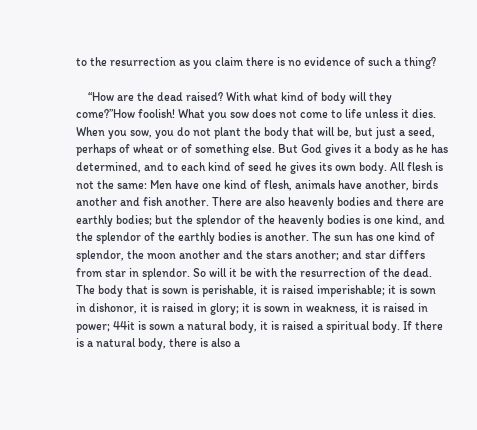to the resurrection as you claim there is no evidence of such a thing?

    “How are the dead raised? With what kind of body will they come?”How foolish! What you sow does not come to life unless it dies. When you sow, you do not plant the body that will be, but just a seed, perhaps of wheat or of something else. But God gives it a body as he has determined, and to each kind of seed he gives its own body. All flesh is not the same: Men have one kind of flesh, animals have another, birds another and fish another. There are also heavenly bodies and there are earthly bodies; but the splendor of the heavenly bodies is one kind, and the splendor of the earthly bodies is another. The sun has one kind of splendor, the moon another and the stars another; and star differs from star in splendor. So will it be with the resurrection of the dead. The body that is sown is perishable, it is raised imperishable; it is sown in dishonor, it is raised in glory; it is sown in weakness, it is raised in power; 44it is sown a natural body, it is raised a spiritual body. If there is a natural body, there is also a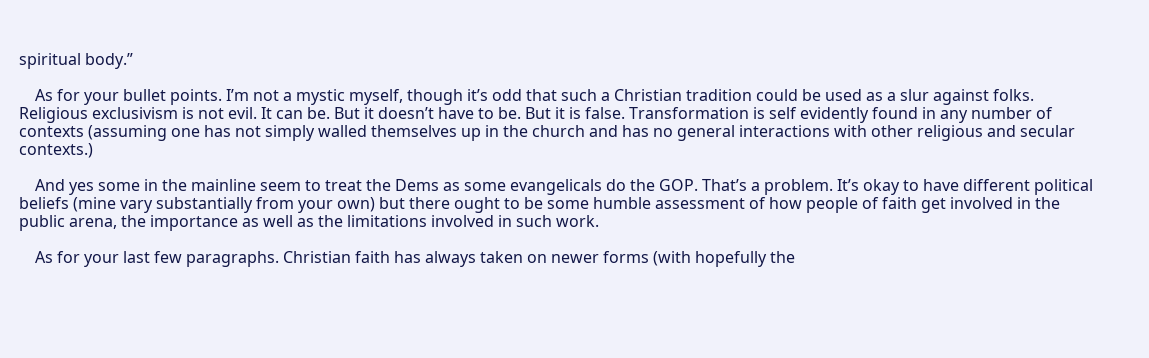spiritual body.”

    As for your bullet points. I’m not a mystic myself, though it’s odd that such a Christian tradition could be used as a slur against folks. Religious exclusivism is not evil. It can be. But it doesn’t have to be. But it is false. Transformation is self evidently found in any number of contexts (assuming one has not simply walled themselves up in the church and has no general interactions with other religious and secular contexts.)

    And yes some in the mainline seem to treat the Dems as some evangelicals do the GOP. That’s a problem. It’s okay to have different political beliefs (mine vary substantially from your own) but there ought to be some humble assessment of how people of faith get involved in the public arena, the importance as well as the limitations involved in such work.

    As for your last few paragraphs. Christian faith has always taken on newer forms (with hopefully the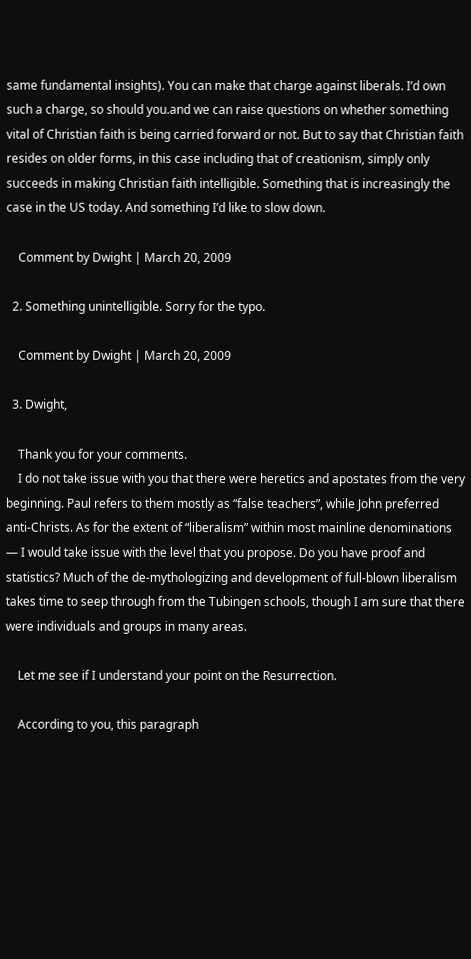same fundamental insights). You can make that charge against liberals. I’d own such a charge, so should you.and we can raise questions on whether something vital of Christian faith is being carried forward or not. But to say that Christian faith resides on older forms, in this case including that of creationism, simply only succeeds in making Christian faith intelligible. Something that is increasingly the case in the US today. And something I’d like to slow down.

    Comment by Dwight | March 20, 2009

  2. Something unintelligible. Sorry for the typo.

    Comment by Dwight | March 20, 2009

  3. Dwight,

    Thank you for your comments.
    I do not take issue with you that there were heretics and apostates from the very beginning. Paul refers to them mostly as “false teachers”, while John preferred anti-Christs. As for the extent of “liberalism” within most mainline denominations — I would take issue with the level that you propose. Do you have proof and statistics? Much of the de-mythologizing and development of full-blown liberalism takes time to seep through from the Tubingen schools, though I am sure that there were individuals and groups in many areas.

    Let me see if I understand your point on the Resurrection.

    According to you, this paragraph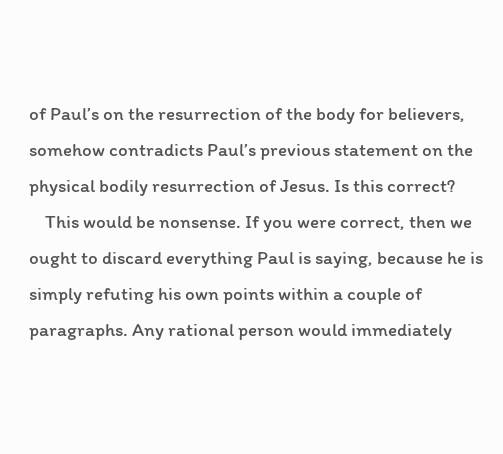of Paul’s on the resurrection of the body for believers, somehow contradicts Paul’s previous statement on the physical bodily resurrection of Jesus. Is this correct?
    This would be nonsense. If you were correct, then we ought to discard everything Paul is saying, because he is simply refuting his own points within a couple of paragraphs. Any rational person would immediately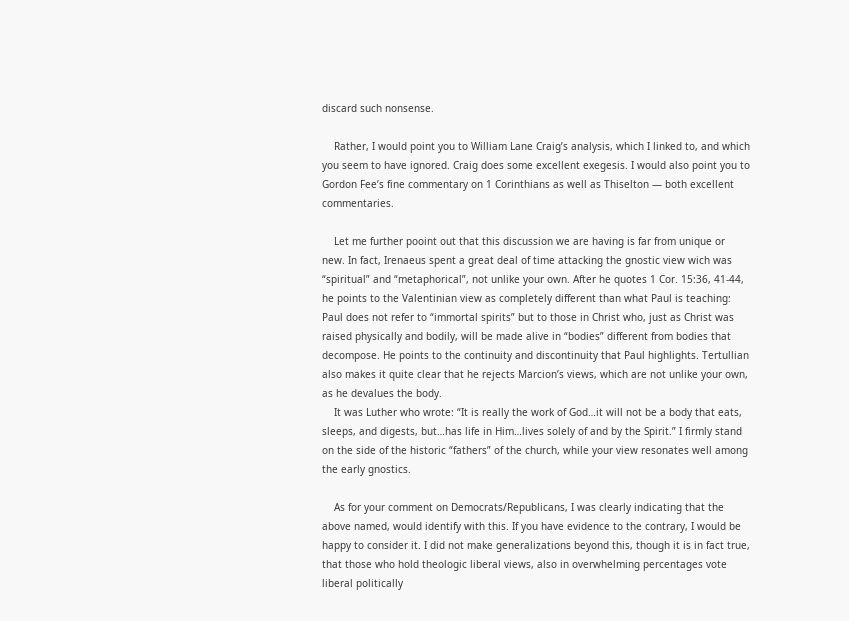discard such nonsense.

    Rather, I would point you to William Lane Craig’s analysis, which I linked to, and which you seem to have ignored. Craig does some excellent exegesis. I would also point you to Gordon Fee’s fine commentary on 1 Corinthians as well as Thiselton — both excellent commentaries.

    Let me further pooint out that this discussion we are having is far from unique or new. In fact, Irenaeus spent a great deal of time attacking the gnostic view wich was “spiritual” and “metaphorical”, not unlike your own. After he quotes 1 Cor. 15:36, 41-44, he points to the Valentinian view as completely different than what Paul is teaching: Paul does not refer to “immortal spirits” but to those in Christ who, just as Christ was raised physically and bodily, will be made alive in “bodies” different from bodies that decompose. He points to the continuity and discontinuity that Paul highlights. Tertullian also makes it quite clear that he rejects Marcion’s views, which are not unlike your own, as he devalues the body.
    It was Luther who wrote: “It is really the work of God…it will not be a body that eats, sleeps, and digests, but…has life in Him…lives solely of and by the Spirit.” I firmly stand on the side of the historic “fathers” of the church, while your view resonates well among the early gnostics.

    As for your comment on Democrats/Republicans, I was clearly indicating that the above named, would identify with this. If you have evidence to the contrary, I would be happy to consider it. I did not make generalizations beyond this, though it is in fact true, that those who hold theologic liberal views, also in overwhelming percentages vote liberal politically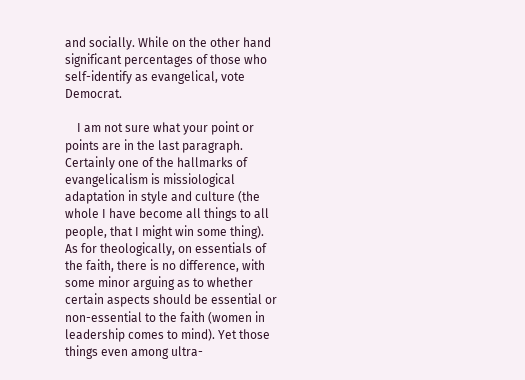and socially. While on the other hand significant percentages of those who self-identify as evangelical, vote Democrat.

    I am not sure what your point or points are in the last paragraph. Certainly one of the hallmarks of evangelicalism is missiological adaptation in style and culture (the whole I have become all things to all people, that I might win some thing). As for theologically, on essentials of the faith, there is no difference, with some minor arguing as to whether certain aspects should be essential or non-essential to the faith (women in leadership comes to mind). Yet those things even among ultra-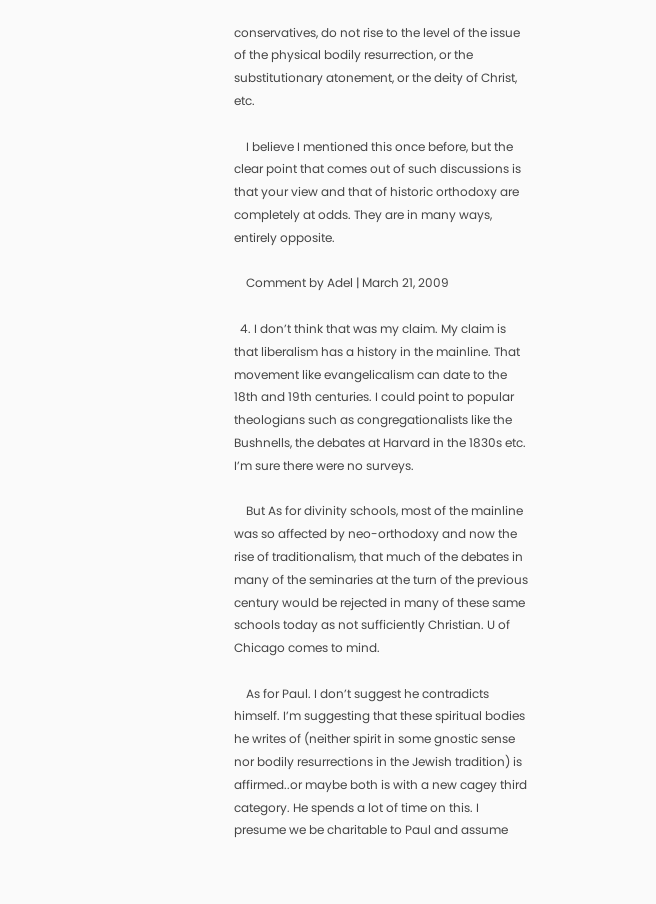conservatives, do not rise to the level of the issue of the physical bodily resurrection, or the substitutionary atonement, or the deity of Christ, etc.

    I believe I mentioned this once before, but the clear point that comes out of such discussions is that your view and that of historic orthodoxy are completely at odds. They are in many ways, entirely opposite.

    Comment by Adel | March 21, 2009

  4. I don’t think that was my claim. My claim is that liberalism has a history in the mainline. That movement like evangelicalism can date to the 18th and 19th centuries. I could point to popular theologians such as congregationalists like the Bushnells, the debates at Harvard in the 1830s etc. I’m sure there were no surveys.

    But As for divinity schools, most of the mainline was so affected by neo-orthodoxy and now the rise of traditionalism, that much of the debates in many of the seminaries at the turn of the previous century would be rejected in many of these same schools today as not sufficiently Christian. U of Chicago comes to mind.

    As for Paul. I don’t suggest he contradicts himself. I’m suggesting that these spiritual bodies he writes of (neither spirit in some gnostic sense nor bodily resurrections in the Jewish tradition) is affirmed..or maybe both is with a new cagey third category. He spends a lot of time on this. I presume we be charitable to Paul and assume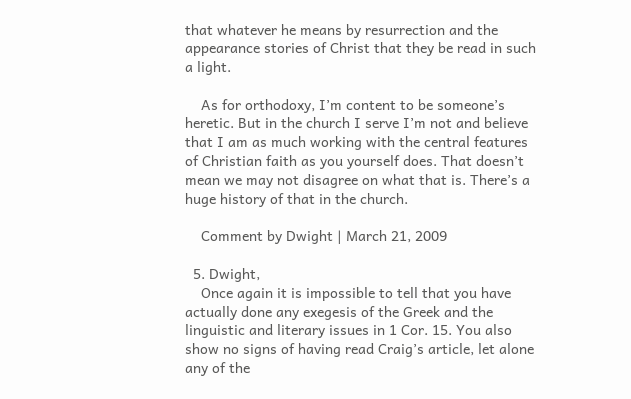that whatever he means by resurrection and the appearance stories of Christ that they be read in such a light.

    As for orthodoxy, I’m content to be someone’s heretic. But in the church I serve I’m not and believe that I am as much working with the central features of Christian faith as you yourself does. That doesn’t mean we may not disagree on what that is. There’s a huge history of that in the church.

    Comment by Dwight | March 21, 2009

  5. Dwight,
    Once again it is impossible to tell that you have actually done any exegesis of the Greek and the linguistic and literary issues in 1 Cor. 15. You also show no signs of having read Craig’s article, let alone any of the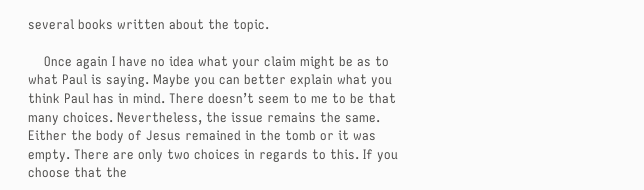several books written about the topic.

    Once again I have no idea what your claim might be as to what Paul is saying. Maybe you can better explain what you think Paul has in mind. There doesn’t seem to me to be that many choices. Nevertheless, the issue remains the same. Either the body of Jesus remained in the tomb or it was empty. There are only two choices in regards to this. If you choose that the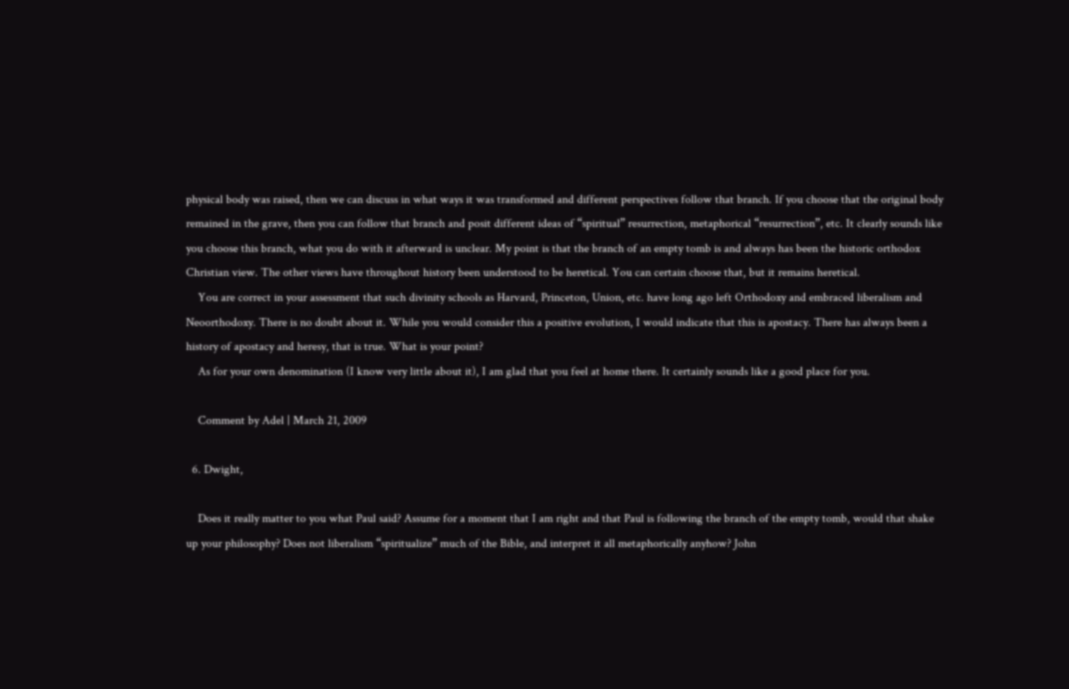physical body was raised, then we can discuss in what ways it was transformed and different perspectives follow that branch. If you choose that the original body remained in the grave, then you can follow that branch and posit different ideas of “spiritual” resurrection, metaphorical “resurrection”, etc. It clearly sounds like you choose this branch, what you do with it afterward is unclear. My point is that the branch of an empty tomb is and always has been the historic orthodox Christian view. The other views have throughout history been understood to be heretical. You can certain choose that, but it remains heretical.
    You are correct in your assessment that such divinity schools as Harvard, Princeton, Union, etc. have long ago left Orthodoxy and embraced liberalism and Neoorthodoxy. There is no doubt about it. While you would consider this a positive evolution, I would indicate that this is apostacy. There has always been a history of apostacy and heresy, that is true. What is your point?
    As for your own denomination (I know very little about it), I am glad that you feel at home there. It certainly sounds like a good place for you.

    Comment by Adel | March 21, 2009

  6. Dwight,

    Does it really matter to you what Paul said? Assume for a moment that I am right and that Paul is following the branch of the empty tomb, would that shake up your philosophy? Does not liberalism “spiritualize” much of the Bible, and interpret it all metaphorically anyhow? John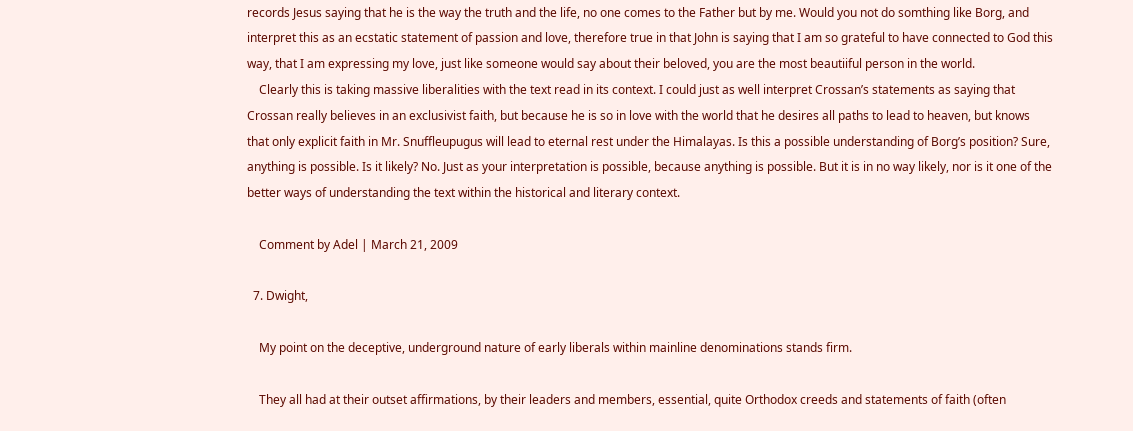records Jesus saying that he is the way the truth and the life, no one comes to the Father but by me. Would you not do somthing like Borg, and interpret this as an ecstatic statement of passion and love, therefore true in that John is saying that I am so grateful to have connected to God this way, that I am expressing my love, just like someone would say about their beloved, you are the most beautiiful person in the world.
    Clearly this is taking massive liberalities with the text read in its context. I could just as well interpret Crossan’s statements as saying that Crossan really believes in an exclusivist faith, but because he is so in love with the world that he desires all paths to lead to heaven, but knows that only explicit faith in Mr. Snuffleupugus will lead to eternal rest under the Himalayas. Is this a possible understanding of Borg’s position? Sure, anything is possible. Is it likely? No. Just as your interpretation is possible, because anything is possible. But it is in no way likely, nor is it one of the better ways of understanding the text within the historical and literary context.

    Comment by Adel | March 21, 2009

  7. Dwight,

    My point on the deceptive, underground nature of early liberals within mainline denominations stands firm.

    They all had at their outset affirmations, by their leaders and members, essential, quite Orthodox creeds and statements of faith (often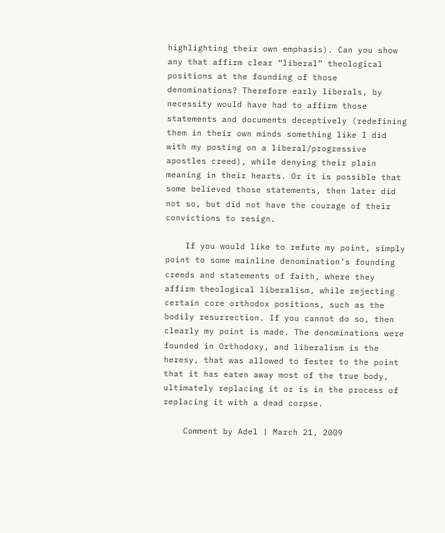highlighting their own emphasis). Can you show any that affirm clear “liberal” theological positions at the founding of those denominations? Therefore early liberals, by necessity would have had to affirm those statements and documents deceptively (redefining them in their own minds something like I did with my posting on a liberal/progressive apostles creed), while denying their plain meaning in their hearts. Or it is possible that some believed those statements, then later did not so, but did not have the courage of their convictions to resign.

    If you would like to refute my point, simply point to some mainline denomination’s founding creeds and statements of faith, where they affirm theological liberalism, while rejecting certain core orthodox positions, such as the bodily resurrection. If you cannot do so, then clearly my point is made. The denominations were founded in Orthodoxy, and liberalism is the heresy, that was allowed to fester to the point that it has eaten away most of the true body, ultimately replacing it or is in the process of replacing it with a dead corpse.

    Comment by Adel | March 21, 2009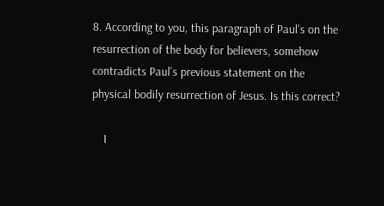8. According to you, this paragraph of Paul’s on the resurrection of the body for believers, somehow contradicts Paul’s previous statement on the physical bodily resurrection of Jesus. Is this correct?

    I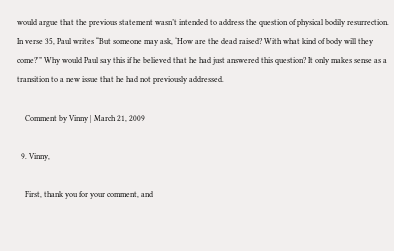would argue that the previous statement wasn’t intended to address the question of physical bodily resurrection. In verse 35, Paul writes “But someone may ask, ‘How are the dead raised? With what kind of body will they come?'” Why would Paul say this if he believed that he had just answered this question? It only makes sense as a transition to a new issue that he had not previously addressed.

    Comment by Vinny | March 21, 2009

  9. Vinny,

    First, thank you for your comment, and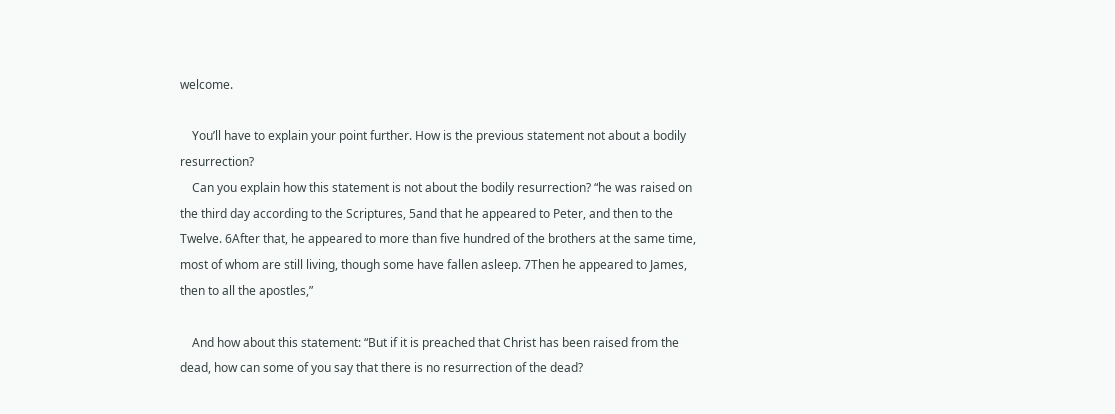welcome.

    You’ll have to explain your point further. How is the previous statement not about a bodily resurrection?
    Can you explain how this statement is not about the bodily resurrection? “he was raised on the third day according to the Scriptures, 5and that he appeared to Peter, and then to the Twelve. 6After that, he appeared to more than five hundred of the brothers at the same time, most of whom are still living, though some have fallen asleep. 7Then he appeared to James, then to all the apostles,”

    And how about this statement: “But if it is preached that Christ has been raised from the dead, how can some of you say that there is no resurrection of the dead?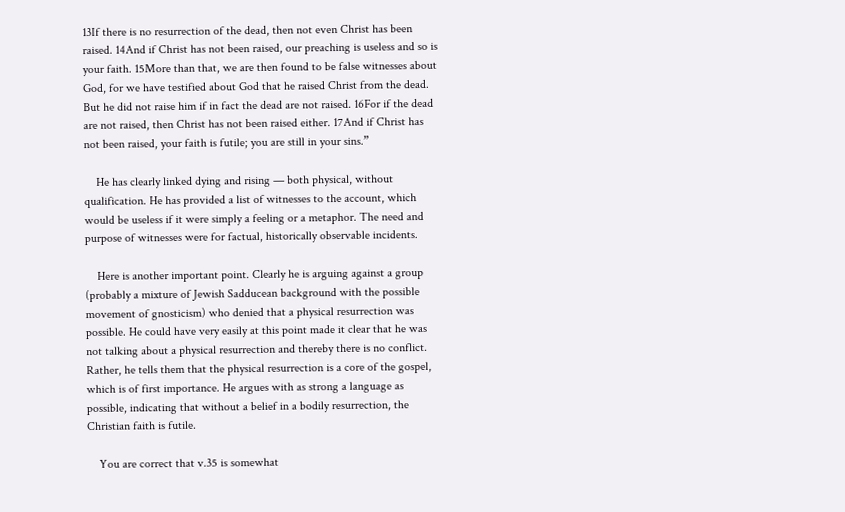13If there is no resurrection of the dead, then not even Christ has been raised. 14And if Christ has not been raised, our preaching is useless and so is your faith. 15More than that, we are then found to be false witnesses about God, for we have testified about God that he raised Christ from the dead. But he did not raise him if in fact the dead are not raised. 16For if the dead are not raised, then Christ has not been raised either. 17And if Christ has not been raised, your faith is futile; you are still in your sins.”

    He has clearly linked dying and rising — both physical, without qualification. He has provided a list of witnesses to the account, which would be useless if it were simply a feeling or a metaphor. The need and purpose of witnesses were for factual, historically observable incidents.

    Here is another important point. Clearly he is arguing against a group (probably a mixture of Jewish Sadducean background with the possible movement of gnosticism) who denied that a physical resurrection was possible. He could have very easily at this point made it clear that he was not talking about a physical resurrection and thereby there is no conflict. Rather, he tells them that the physical resurrection is a core of the gospel, which is of first importance. He argues with as strong a language as possible, indicating that without a belief in a bodily resurrection, the Christian faith is futile.

    You are correct that v.35 is somewhat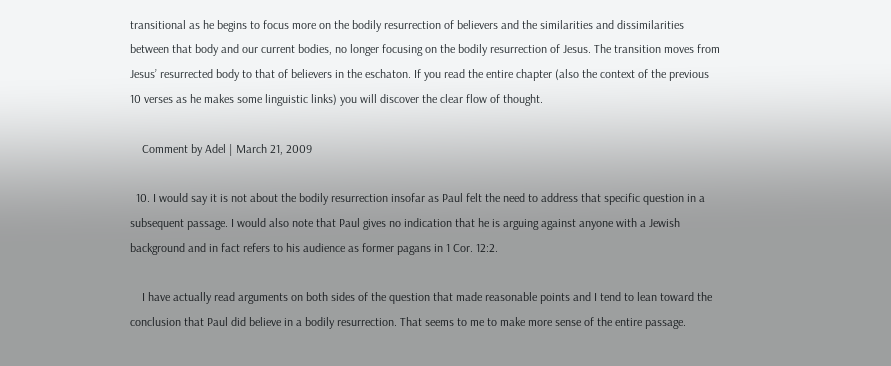transitional as he begins to focus more on the bodily resurrection of believers and the similarities and dissimilarities between that body and our current bodies, no longer focusing on the bodily resurrection of Jesus. The transition moves from Jesus’ resurrected body to that of believers in the eschaton. If you read the entire chapter (also the context of the previous 10 verses as he makes some linguistic links) you will discover the clear flow of thought.

    Comment by Adel | March 21, 2009

  10. I would say it is not about the bodily resurrection insofar as Paul felt the need to address that specific question in a subsequent passage. I would also note that Paul gives no indication that he is arguing against anyone with a Jewish background and in fact refers to his audience as former pagans in 1 Cor. 12:2.

    I have actually read arguments on both sides of the question that made reasonable points and I tend to lean toward the conclusion that Paul did believe in a bodily resurrection. That seems to me to make more sense of the entire passage.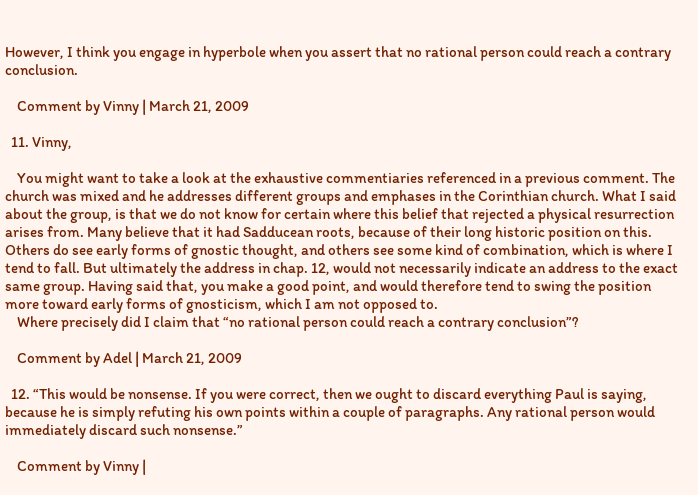However, I think you engage in hyperbole when you assert that no rational person could reach a contrary conclusion.

    Comment by Vinny | March 21, 2009

  11. Vinny,

    You might want to take a look at the exhaustive commentiaries referenced in a previous comment. The church was mixed and he addresses different groups and emphases in the Corinthian church. What I said about the group, is that we do not know for certain where this belief that rejected a physical resurrection arises from. Many believe that it had Sadducean roots, because of their long historic position on this. Others do see early forms of gnostic thought, and others see some kind of combination, which is where I tend to fall. But ultimately the address in chap. 12, would not necessarily indicate an address to the exact same group. Having said that, you make a good point, and would therefore tend to swing the position more toward early forms of gnosticism, which I am not opposed to.
    Where precisely did I claim that “no rational person could reach a contrary conclusion”?

    Comment by Adel | March 21, 2009

  12. “This would be nonsense. If you were correct, then we ought to discard everything Paul is saying, because he is simply refuting his own points within a couple of paragraphs. Any rational person would immediately discard such nonsense.”

    Comment by Vinny |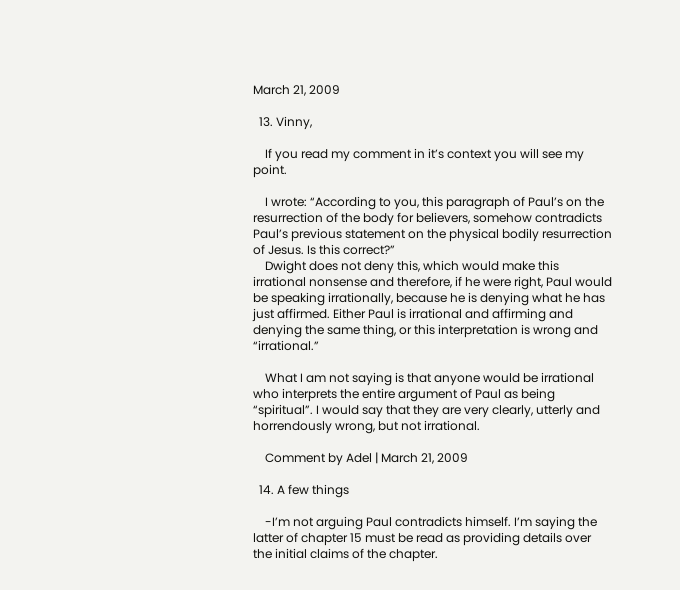March 21, 2009

  13. Vinny,

    If you read my comment in it’s context you will see my point.

    I wrote: “According to you, this paragraph of Paul’s on the resurrection of the body for believers, somehow contradicts Paul’s previous statement on the physical bodily resurrection of Jesus. Is this correct?”
    Dwight does not deny this, which would make this irrational nonsense and therefore, if he were right, Paul would be speaking irrationally, because he is denying what he has just affirmed. Either Paul is irrational and affirming and denying the same thing, or this interpretation is wrong and “irrational.”

    What I am not saying is that anyone would be irrational who interprets the entire argument of Paul as being “spiritual”. I would say that they are very clearly, utterly and horrendously wrong, but not irrational.

    Comment by Adel | March 21, 2009

  14. A few things

    -I’m not arguing Paul contradicts himself. I’m saying the latter of chapter 15 must be read as providing details over the initial claims of the chapter.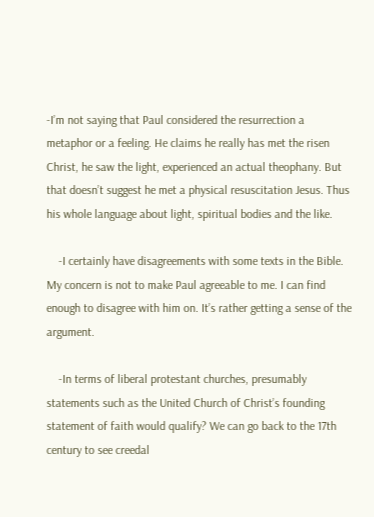-I’m not saying that Paul considered the resurrection a metaphor or a feeling. He claims he really has met the risen Christ, he saw the light, experienced an actual theophany. But that doesn’t suggest he met a physical resuscitation Jesus. Thus his whole language about light, spiritual bodies and the like.

    -I certainly have disagreements with some texts in the Bible. My concern is not to make Paul agreeable to me. I can find enough to disagree with him on. It’s rather getting a sense of the argument.

    -In terms of liberal protestant churches, presumably statements such as the United Church of Christ’s founding statement of faith would qualify? We can go back to the 17th century to see creedal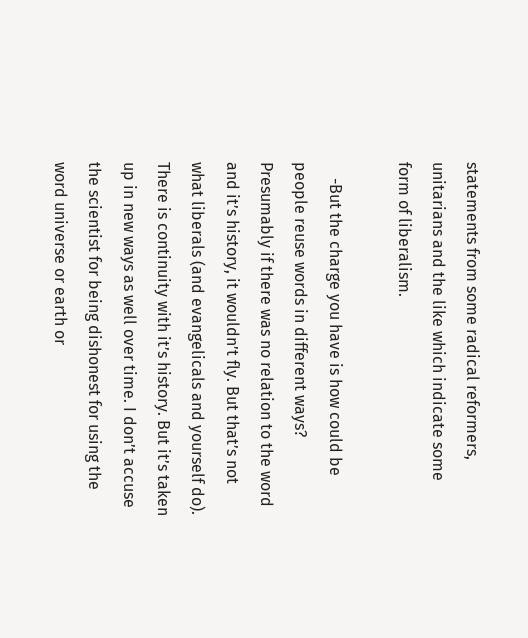statements from some radical reformers, unitarians and the like which indicate some form of liberalism.

    -But the charge you have is how could be people reuse words in different ways? Presumably if there was no relation to the word and it’s history, it wouldn’t fly. But that’s not what liberals (and evangelicals and yourself do). There is continuity with it’s history. But it’s taken up in new ways as well over time. I don’t accuse the scientist for being dishonest for using the word universe or earth or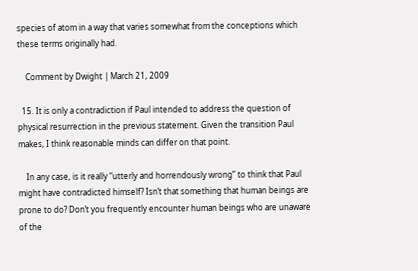species of atom in a way that varies somewhat from the conceptions which these terms originally had.

    Comment by Dwight | March 21, 2009

  15. It is only a contradiction if Paul intended to address the question of physical resurrection in the previous statement. Given the transition Paul makes, I think reasonable minds can differ on that point.

    In any case, is it really “utterly and horrendously wrong” to think that Paul might have contradicted himself? Isn’t that something that human beings are prone to do? Don’t you frequently encounter human beings who are unaware of the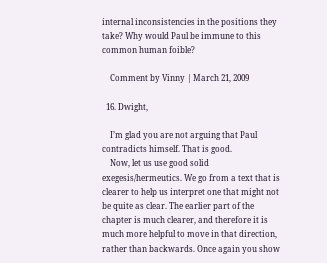internal inconsistencies in the positions they take? Why would Paul be immune to this common human foible?

    Comment by Vinny | March 21, 2009

  16. Dwight,

    I’m glad you are not arguing that Paul contradicts himself. That is good.
    Now, let us use good solid exegesis/hermeutics. We go from a text that is clearer to help us interpret one that might not be quite as clear. The earlier part of the chapter is much clearer, and therefore it is much more helpful to move in that direction, rather than backwards. Once again you show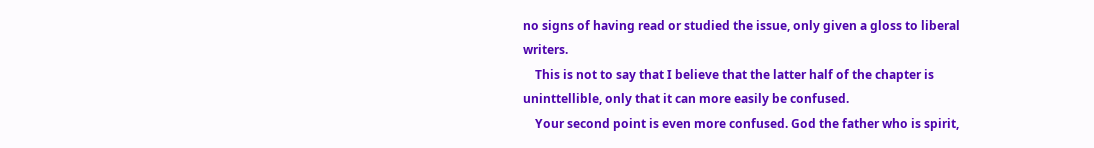no signs of having read or studied the issue, only given a gloss to liberal writers.
    This is not to say that I believe that the latter half of the chapter is uninttellible, only that it can more easily be confused.
    Your second point is even more confused. God the father who is spirit,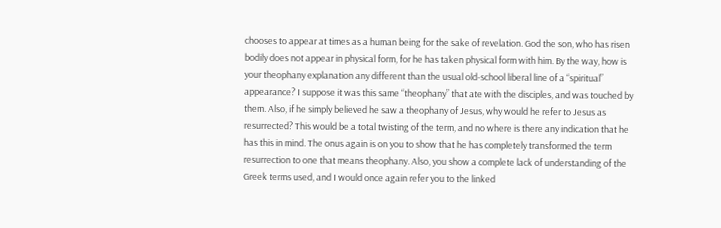chooses to appear at times as a human being for the sake of revelation. God the son, who has risen bodily does not appear in physical form, for he has taken physical form with him. By the way, how is your theophany explanation any different than the usual old-school liberal line of a “spiritual” appearance? I suppose it was this same “theophany” that ate with the disciples, and was touched by them. Also, if he simply believed he saw a theophany of Jesus, why would he refer to Jesus as resurrected? This would be a total twisting of the term, and no where is there any indication that he has this in mind. The onus again is on you to show that he has completely transformed the term resurrection to one that means theophany. Also, you show a complete lack of understanding of the Greek terms used, and I would once again refer you to the linked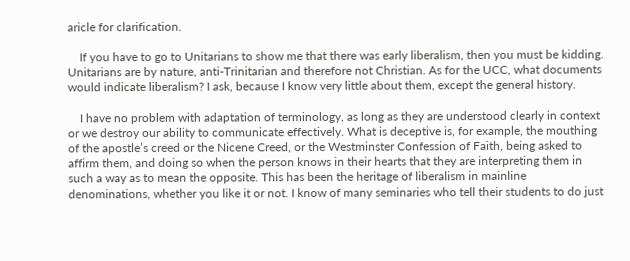aricle for clarification.

    If you have to go to Unitarians to show me that there was early liberalism, then you must be kidding. Unitarians are by nature, anti-Trinitarian and therefore not Christian. As for the UCC, what documents would indicate liberalism? I ask, because I know very little about them, except the general history.

    I have no problem with adaptation of terminology, as long as they are understood clearly in context or we destroy our ability to communicate effectively. What is deceptive is, for example, the mouthing of the apostle’s creed or the Nicene Creed, or the Westminster Confession of Faith, being asked to affirm them, and doing so when the person knows in their hearts that they are interpreting them in such a way as to mean the opposite. This has been the heritage of liberalism in mainline denominations, whether you like it or not. I know of many seminaries who tell their students to do just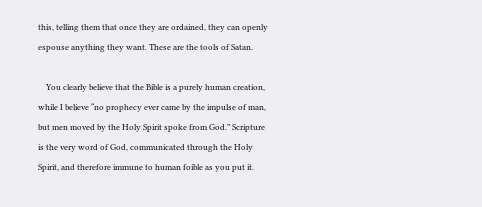this, telling them that once they are ordained, they can openly espouse anything they want. These are the tools of Satan.

    You clearly believe that the Bible is a purely human creation, while I believe “no prophecy ever came by the impulse of man, but men moved by the Holy Spirit spoke from God.” Scripture is the very word of God, communicated through the Holy Spirit, and therefore immune to human foible as you put it.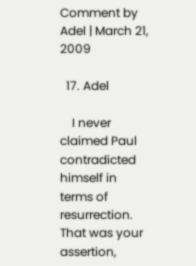Comment by Adel | March 21, 2009

  17. Adel

    I never claimed Paul contradicted himself in terms of resurrection. That was your assertion,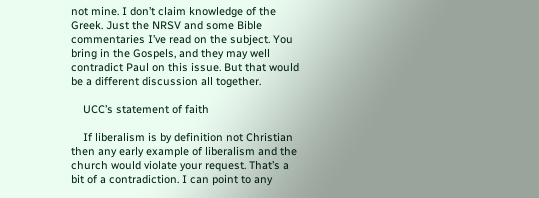not mine. I don’t claim knowledge of the Greek. Just the NRSV and some Bible commentaries I’ve read on the subject. You bring in the Gospels, and they may well contradict Paul on this issue. But that would be a different discussion all together.

    UCC’s statement of faith

    If liberalism is by definition not Christian then any early example of liberalism and the church would violate your request. That’s a bit of a contradiction. I can point to any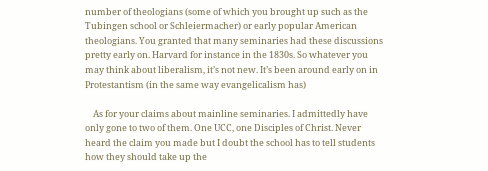number of theologians (some of which you brought up such as the Tubingen school or Schleiermacher) or early popular American theologians. You granted that many seminaries had these discussions pretty early on. Harvard for instance in the 1830s. So whatever you may think about liberalism, it’s not new. It’s been around early on in Protestantism (in the same way evangelicalism has)

    As for your claims about mainline seminaries. I admittedly have only gone to two of them. One UCC, one Disciples of Christ. Never heard the claim you made but I doubt the school has to tell students how they should take up the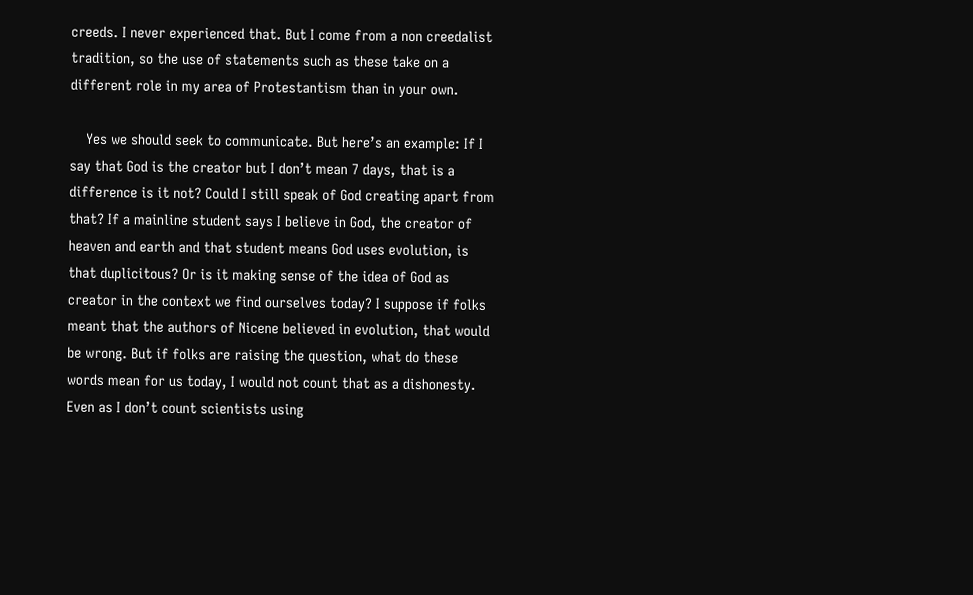creeds. I never experienced that. But I come from a non creedalist tradition, so the use of statements such as these take on a different role in my area of Protestantism than in your own.

    Yes we should seek to communicate. But here’s an example: If I say that God is the creator but I don’t mean 7 days, that is a difference is it not? Could I still speak of God creating apart from that? If a mainline student says I believe in God, the creator of heaven and earth and that student means God uses evolution, is that duplicitous? Or is it making sense of the idea of God as creator in the context we find ourselves today? I suppose if folks meant that the authors of Nicene believed in evolution, that would be wrong. But if folks are raising the question, what do these words mean for us today, I would not count that as a dishonesty. Even as I don’t count scientists using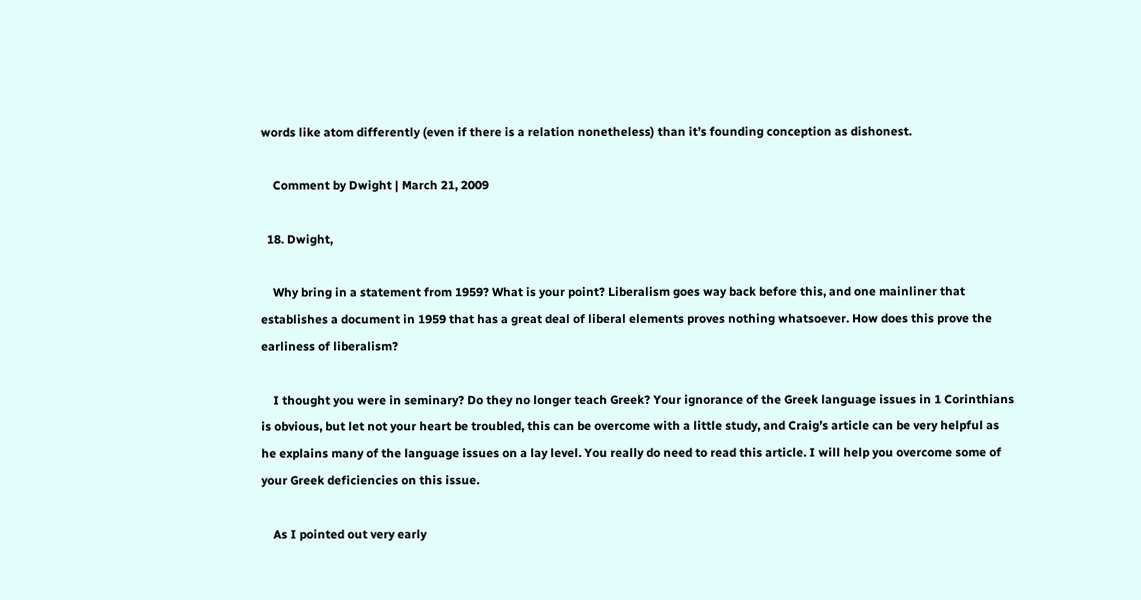words like atom differently (even if there is a relation nonetheless) than it’s founding conception as dishonest.

    Comment by Dwight | March 21, 2009

  18. Dwight,

    Why bring in a statement from 1959? What is your point? Liberalism goes way back before this, and one mainliner that establishes a document in 1959 that has a great deal of liberal elements proves nothing whatsoever. How does this prove the earliness of liberalism?

    I thought you were in seminary? Do they no longer teach Greek? Your ignorance of the Greek language issues in 1 Corinthians is obvious, but let not your heart be troubled, this can be overcome with a little study, and Craig’s article can be very helpful as he explains many of the language issues on a lay level. You really do need to read this article. I will help you overcome some of your Greek deficiencies on this issue.

    As I pointed out very early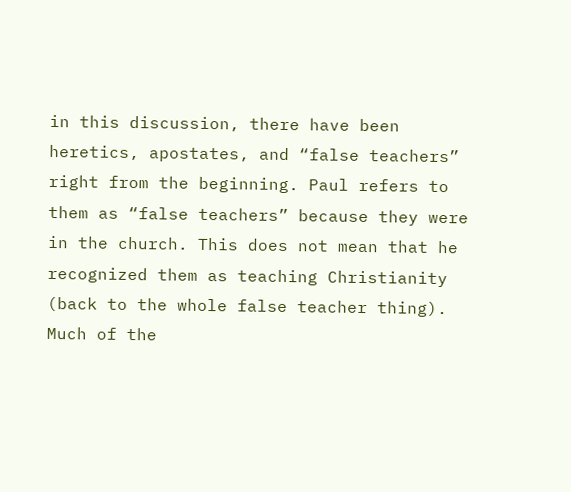in this discussion, there have been heretics, apostates, and “false teachers” right from the beginning. Paul refers to them as “false teachers” because they were in the church. This does not mean that he recognized them as teaching Christianity (back to the whole false teacher thing). Much of the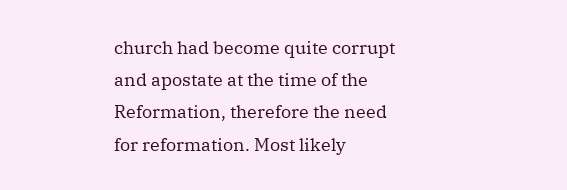church had become quite corrupt and apostate at the time of the Reformation, therefore the need for reformation. Most likely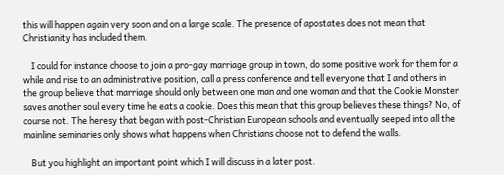this will happen again very soon and on a large scale. The presence of apostates does not mean that Christianity has included them.

    I could for instance choose to join a pro-gay marriage group in town, do some positive work for them for a while and rise to an administrative position, call a press conference and tell everyone that I and others in the group believe that marriage should only between one man and one woman and that the Cookie Monster saves another soul every time he eats a cookie. Does this mean that this group believes these things? No, of course not. The heresy that began with post-Christian European schools and eventually seeped into all the mainline seminaries only shows what happens when Christians choose not to defend the walls.

    But you highlight an important point which I will discuss in a later post.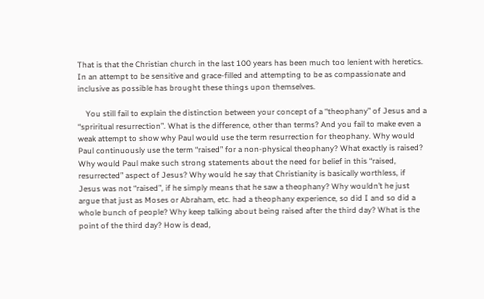That is that the Christian church in the last 100 years has been much too lenient with heretics. In an attempt to be sensitive and grace-filled and attempting to be as compassionate and inclusive as possible has brought these things upon themselves.

    You still fail to explain the distinction between your concept of a “theophany” of Jesus and a “spriritual resurrection”. What is the difference, other than terms? And you fail to make even a weak attempt to show why Paul would use the term resurrection for theophany. Why would Paul continuously use the term “raised” for a non-physical theophany? What exactly is raised? Why would Paul make such strong statements about the need for belief in this “raised, resurrected” aspect of Jesus? Why would he say that Christianity is basically worthless, if Jesus was not “raised”, if he simply means that he saw a theophany? Why wouldn’t he just argue that just as Moses or Abraham, etc. had a theophany experience, so did I and so did a whole bunch of people? Why keep talking about being raised after the third day? What is the point of the third day? How is dead,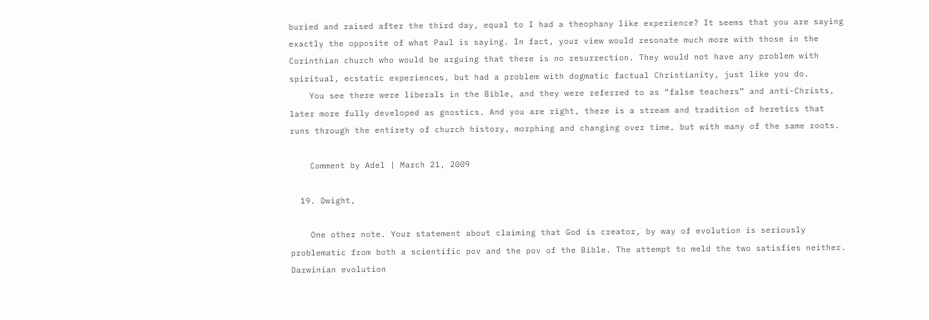buried and raised after the third day, equal to I had a theophany like experience? It seems that you are saying exactly the opposite of what Paul is saying. In fact, your view would resonate much more with those in the Corinthian church who would be arguing that there is no resurrection. They would not have any problem with spiritual, ecstatic experiences, but had a problem with dogmatic factual Christianity, just like you do.
    You see there were liberals in the Bible, and they were referred to as “false teachers” and anti-Christs, later more fully developed as gnostics. And you are right, there is a stream and tradition of heretics that runs through the entirety of church history, morphing and changing over time, but with many of the same roots.

    Comment by Adel | March 21, 2009

  19. Dwight,

    One other note. Your statement about claiming that God is creator, by way of evolution is seriously problematic from both a scientific pov and the pov of the Bible. The attempt to meld the two satisfies neither. Darwinian evolution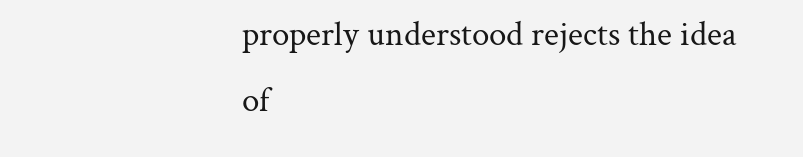properly understood rejects the idea of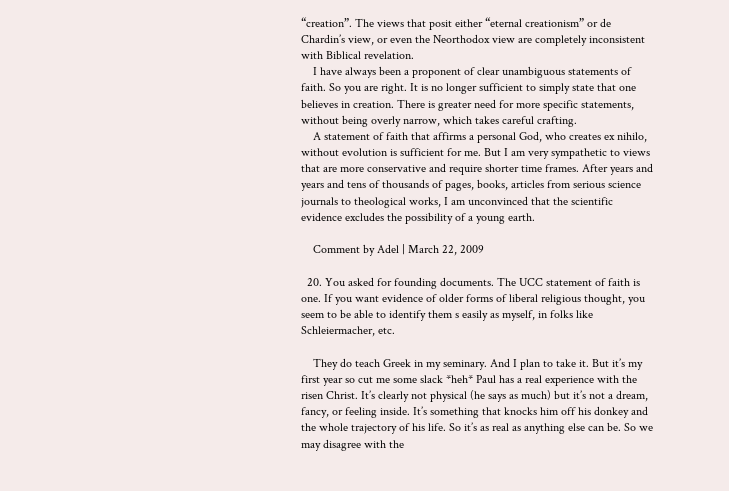“creation”. The views that posit either “eternal creationism” or de Chardin’s view, or even the Neorthodox view are completely inconsistent with Biblical revelation.
    I have always been a proponent of clear unambiguous statements of faith. So you are right. It is no longer sufficient to simply state that one believes in creation. There is greater need for more specific statements, without being overly narrow, which takes careful crafting.
    A statement of faith that affirms a personal God, who creates ex nihilo, without evolution is sufficient for me. But I am very sympathetic to views that are more conservative and require shorter time frames. After years and years and tens of thousands of pages, books, articles from serious science journals to theological works, I am unconvinced that the scientific evidence excludes the possibility of a young earth.

    Comment by Adel | March 22, 2009

  20. You asked for founding documents. The UCC statement of faith is one. If you want evidence of older forms of liberal religious thought, you seem to be able to identify them s easily as myself, in folks like Schleiermacher, etc.

    They do teach Greek in my seminary. And I plan to take it. But it’s my first year so cut me some slack *heh* Paul has a real experience with the risen Christ. It’s clearly not physical (he says as much) but it’s not a dream, fancy, or feeling inside. It’s something that knocks him off his donkey and the whole trajectory of his life. So it’s as real as anything else can be. So we may disagree with the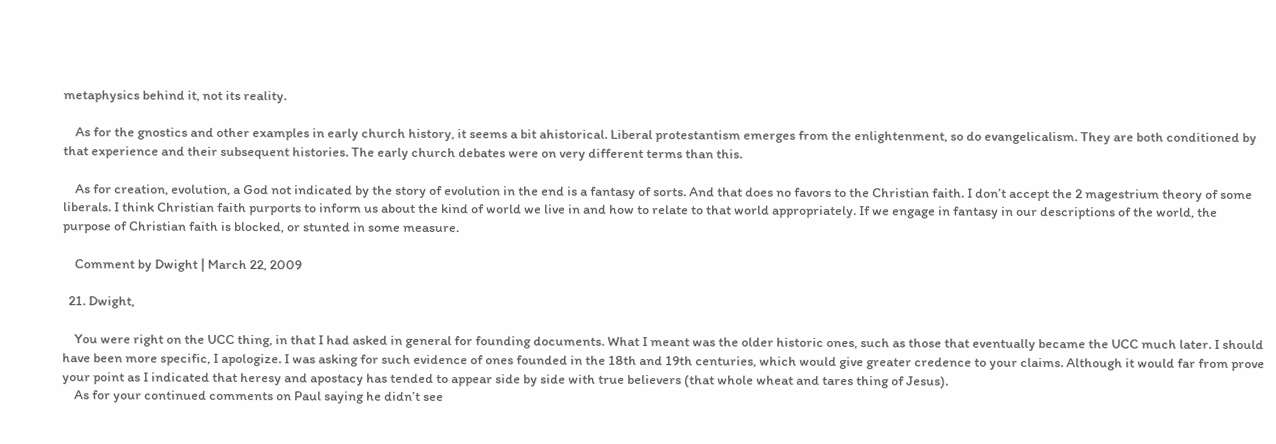metaphysics behind it, not its reality.

    As for the gnostics and other examples in early church history, it seems a bit ahistorical. Liberal protestantism emerges from the enlightenment, so do evangelicalism. They are both conditioned by that experience and their subsequent histories. The early church debates were on very different terms than this.

    As for creation, evolution, a God not indicated by the story of evolution in the end is a fantasy of sorts. And that does no favors to the Christian faith. I don’t accept the 2 magestrium theory of some liberals. I think Christian faith purports to inform us about the kind of world we live in and how to relate to that world appropriately. If we engage in fantasy in our descriptions of the world, the purpose of Christian faith is blocked, or stunted in some measure.

    Comment by Dwight | March 22, 2009

  21. Dwight,

    You were right on the UCC thing, in that I had asked in general for founding documents. What I meant was the older historic ones, such as those that eventually became the UCC much later. I should have been more specific, I apologize. I was asking for such evidence of ones founded in the 18th and 19th centuries, which would give greater credence to your claims. Although it would far from prove your point as I indicated that heresy and apostacy has tended to appear side by side with true believers (that whole wheat and tares thing of Jesus).
    As for your continued comments on Paul saying he didn’t see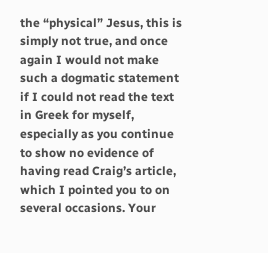the “physical” Jesus, this is simply not true, and once again I would not make such a dogmatic statement if I could not read the text in Greek for myself, especially as you continue to show no evidence of having read Craig’s article, which I pointed you to on several occasions. Your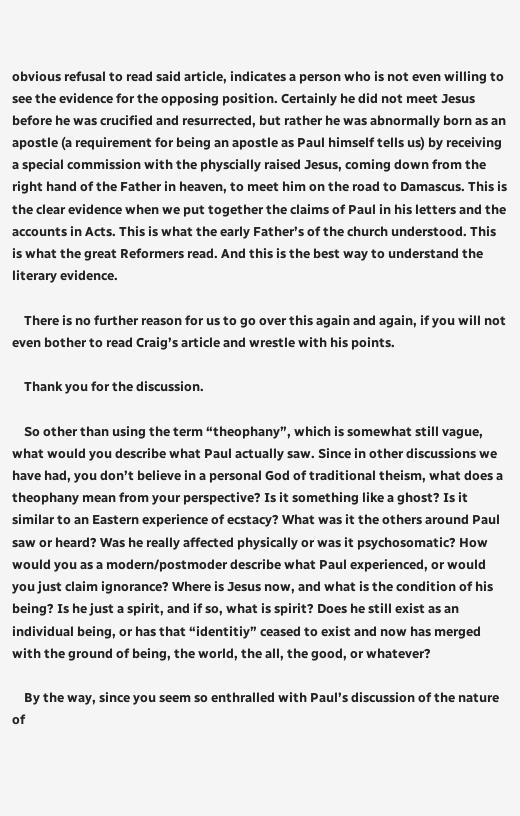obvious refusal to read said article, indicates a person who is not even willing to see the evidence for the opposing position. Certainly he did not meet Jesus before he was crucified and resurrected, but rather he was abnormally born as an apostle (a requirement for being an apostle as Paul himself tells us) by receiving a special commission with the physcially raised Jesus, coming down from the right hand of the Father in heaven, to meet him on the road to Damascus. This is the clear evidence when we put together the claims of Paul in his letters and the accounts in Acts. This is what the early Father’s of the church understood. This is what the great Reformers read. And this is the best way to understand the literary evidence.

    There is no further reason for us to go over this again and again, if you will not even bother to read Craig’s article and wrestle with his points.

    Thank you for the discussion.

    So other than using the term “theophany”, which is somewhat still vague, what would you describe what Paul actually saw. Since in other discussions we have had, you don’t believe in a personal God of traditional theism, what does a theophany mean from your perspective? Is it something like a ghost? Is it similar to an Eastern experience of ecstacy? What was it the others around Paul saw or heard? Was he really affected physically or was it psychosomatic? How would you as a modern/postmoder describe what Paul experienced, or would you just claim ignorance? Where is Jesus now, and what is the condition of his being? Is he just a spirit, and if so, what is spirit? Does he still exist as an individual being, or has that “identitiy” ceased to exist and now has merged with the ground of being, the world, the all, the good, or whatever?

    By the way, since you seem so enthralled with Paul’s discussion of the nature of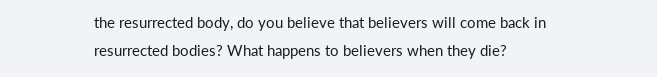the resurrected body, do you believe that believers will come back in resurrected bodies? What happens to believers when they die?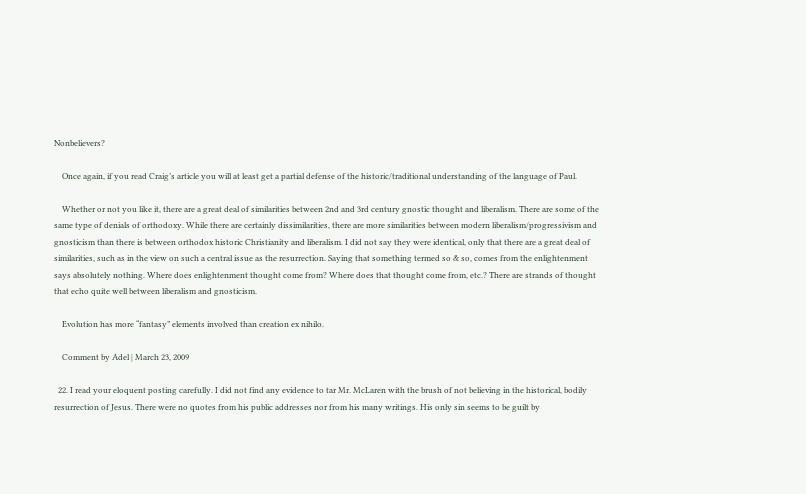Nonbelievers?

    Once again, if you read Craig’s article you will at least get a partial defense of the historic/traditional understanding of the language of Paul.

    Whether or not you like it, there are a great deal of similarities between 2nd and 3rd century gnostic thought and liberalism. There are some of the same type of denials of orthodoxy. While there are certainly dissimilarities, there are more similarities between modern liberalism/progressivism and gnosticism than there is between orthodox historic Christianity and liberalism. I did not say they were identical, only that there are a great deal of similarities, such as in the view on such a central issue as the resurrection. Saying that something termed so & so, comes from the enlightenment says absolutely nothing. Where does enlightenment thought come from? Where does that thought come from, etc.? There are strands of thought that echo quite well between liberalism and gnosticism.

    Evolution has more “fantasy” elements involved than creation ex nihilo.

    Comment by Adel | March 23, 2009

  22. I read your eloquent posting carefully. I did not find any evidence to tar Mr. McLaren with the brush of not believing in the historical, bodily resurrection of Jesus. There were no quotes from his public addresses nor from his many writings. His only sin seems to be guilt by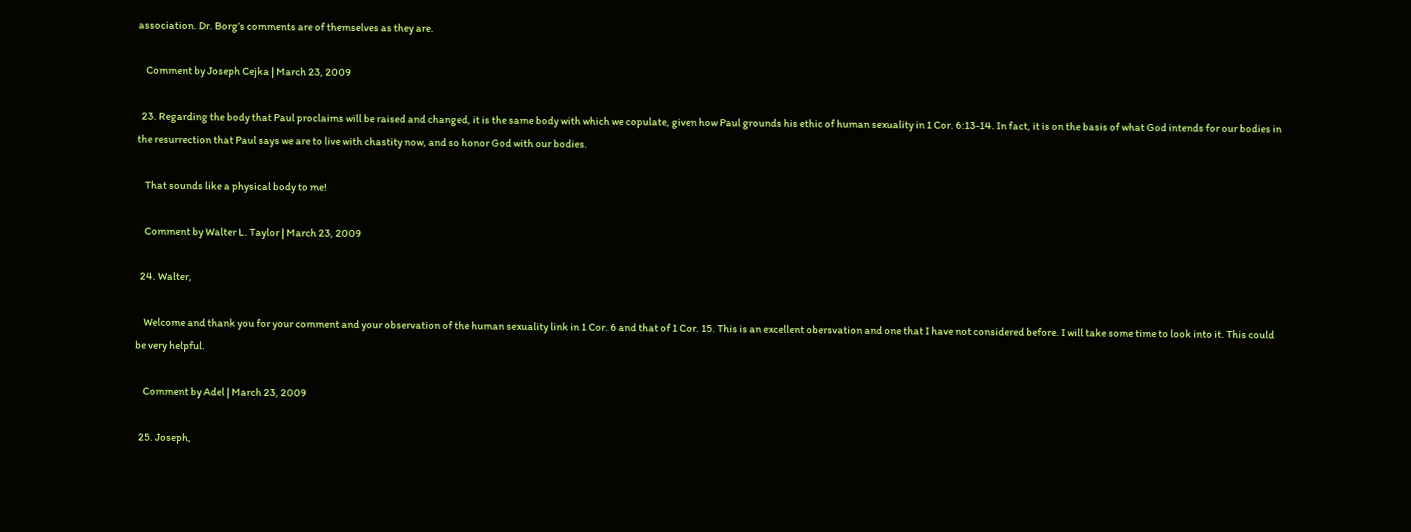association. Dr. Borg’s comments are of themselves as they are.

    Comment by Joseph Cejka | March 23, 2009

  23. Regarding the body that Paul proclaims will be raised and changed, it is the same body with which we copulate, given how Paul grounds his ethic of human sexuality in 1 Cor. 6:13-14. In fact, it is on the basis of what God intends for our bodies in the resurrection that Paul says we are to live with chastity now, and so honor God with our bodies.

    That sounds like a physical body to me!

    Comment by Walter L. Taylor | March 23, 2009

  24. Walter,

    Welcome and thank you for your comment and your observation of the human sexuality link in 1 Cor. 6 and that of 1 Cor. 15. This is an excellent obersvation and one that I have not considered before. I will take some time to look into it. This could be very helpful.

    Comment by Adel | March 23, 2009

  25. Joseph,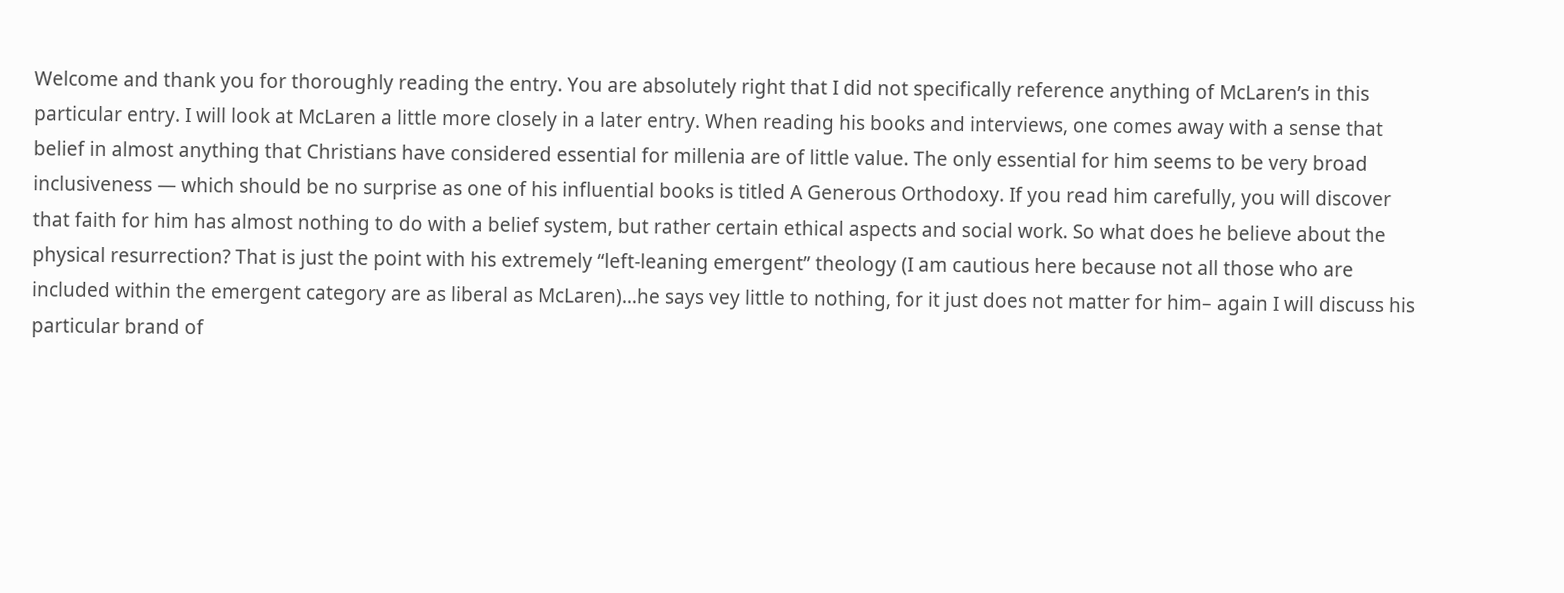Welcome and thank you for thoroughly reading the entry. You are absolutely right that I did not specifically reference anything of McLaren’s in this particular entry. I will look at McLaren a little more closely in a later entry. When reading his books and interviews, one comes away with a sense that belief in almost anything that Christians have considered essential for millenia are of little value. The only essential for him seems to be very broad inclusiveness — which should be no surprise as one of his influential books is titled A Generous Orthodoxy. If you read him carefully, you will discover that faith for him has almost nothing to do with a belief system, but rather certain ethical aspects and social work. So what does he believe about the physical resurrection? That is just the point with his extremely “left-leaning emergent” theology (I am cautious here because not all those who are included within the emergent category are as liberal as McLaren)…he says vey little to nothing, for it just does not matter for him– again I will discuss his particular brand of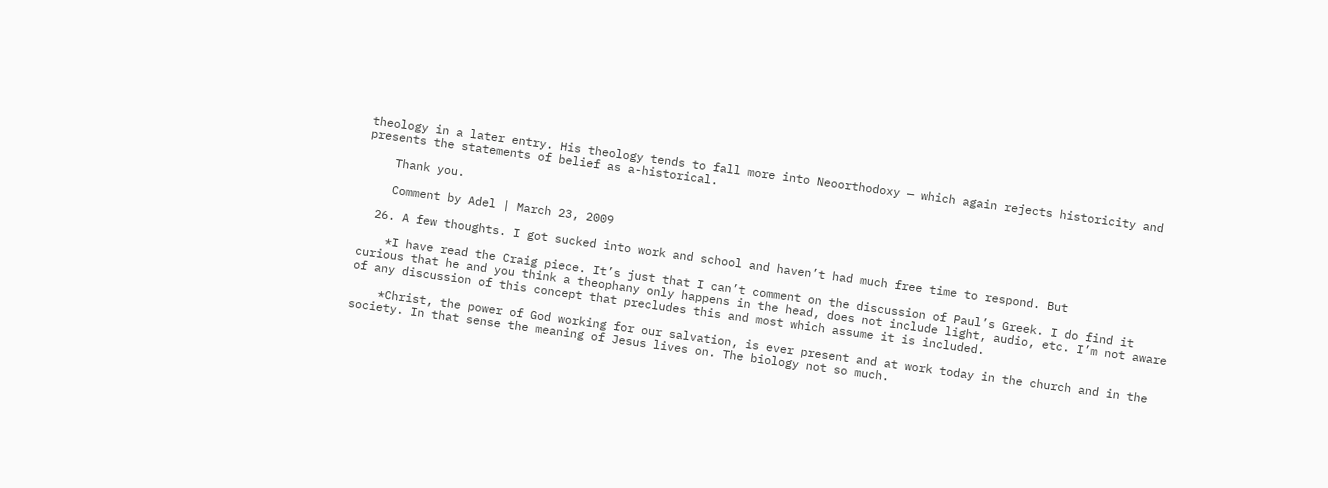theology in a later entry. His theology tends to fall more into Neoorthodoxy — which again rejects historicity and presents the statements of belief as a-historical.

    Thank you.

    Comment by Adel | March 23, 2009

  26. A few thoughts. I got sucked into work and school and haven’t had much free time to respond. But

    *I have read the Craig piece. It’s just that I can’t comment on the discussion of Paul’s Greek. I do find it curious that he and you think a theophany only happens in the head, does not include light, audio, etc. I’m not aware of any discussion of this concept that precludes this and most which assume it is included.

    *Christ, the power of God working for our salvation, is ever present and at work today in the church and in the society. In that sense the meaning of Jesus lives on. The biology not so much.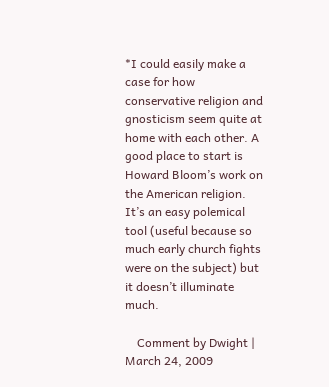*I could easily make a case for how conservative religion and gnosticism seem quite at home with each other. A good place to start is Howard Bloom’s work on the American religion. It’s an easy polemical tool (useful because so much early church fights were on the subject) but it doesn’t illuminate much.

    Comment by Dwight | March 24, 2009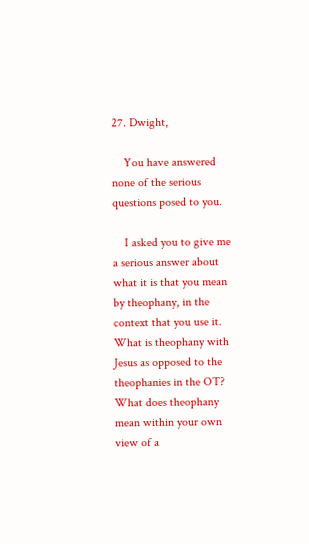27. Dwight,

    You have answered none of the serious questions posed to you.

    I asked you to give me a serious answer about what it is that you mean by theophany, in the context that you use it. What is theophany with Jesus as opposed to the theophanies in the OT? What does theophany mean within your own view of a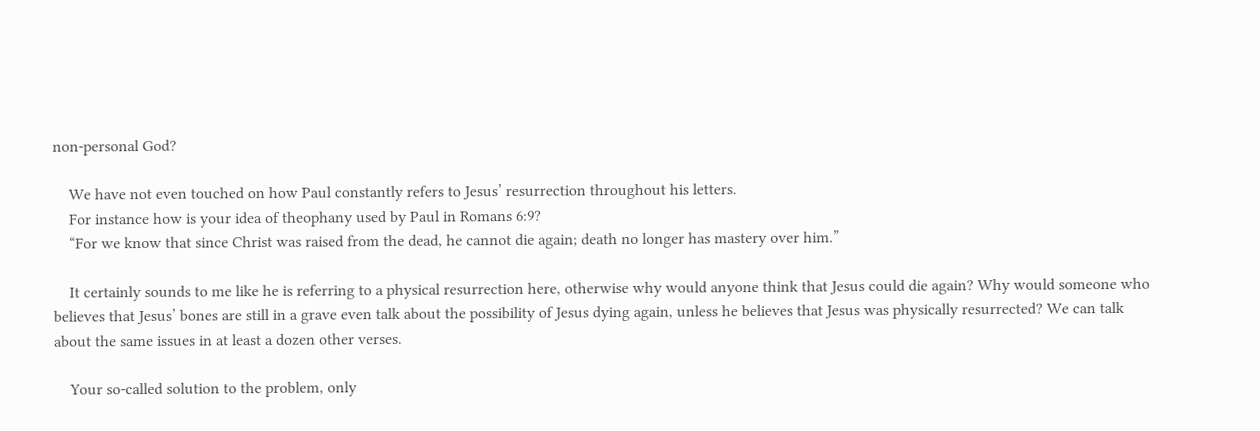non-personal God?

    We have not even touched on how Paul constantly refers to Jesus’ resurrection throughout his letters.
    For instance how is your idea of theophany used by Paul in Romans 6:9?
    “For we know that since Christ was raised from the dead, he cannot die again; death no longer has mastery over him.”

    It certainly sounds to me like he is referring to a physical resurrection here, otherwise why would anyone think that Jesus could die again? Why would someone who believes that Jesus’ bones are still in a grave even talk about the possibility of Jesus dying again, unless he believes that Jesus was physically resurrected? We can talk about the same issues in at least a dozen other verses.

    Your so-called solution to the problem, only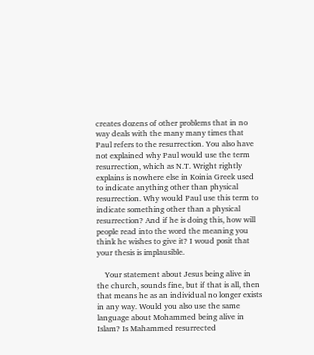creates dozens of other problems that in no way deals with the many many times that Paul refers to the resurrection. You also have not explained why Paul would use the term resurrection, which as N.T. Wright rightly explains is nowhere else in Koinia Greek used to indicate anything other than physical resurrection. Why would Paul use this term to indicate something other than a physical resurrection? And if he is doing this, how will people read into the word the meaning you think he wishes to give it? I woud posit that your thesis is implausible.

    Your statement about Jesus being alive in the church, sounds fine, but if that is all, then that means he as an individual no longer exists in any way. Would you also use the same language about Mohammed being alive in Islam? Is Mahammed resurrected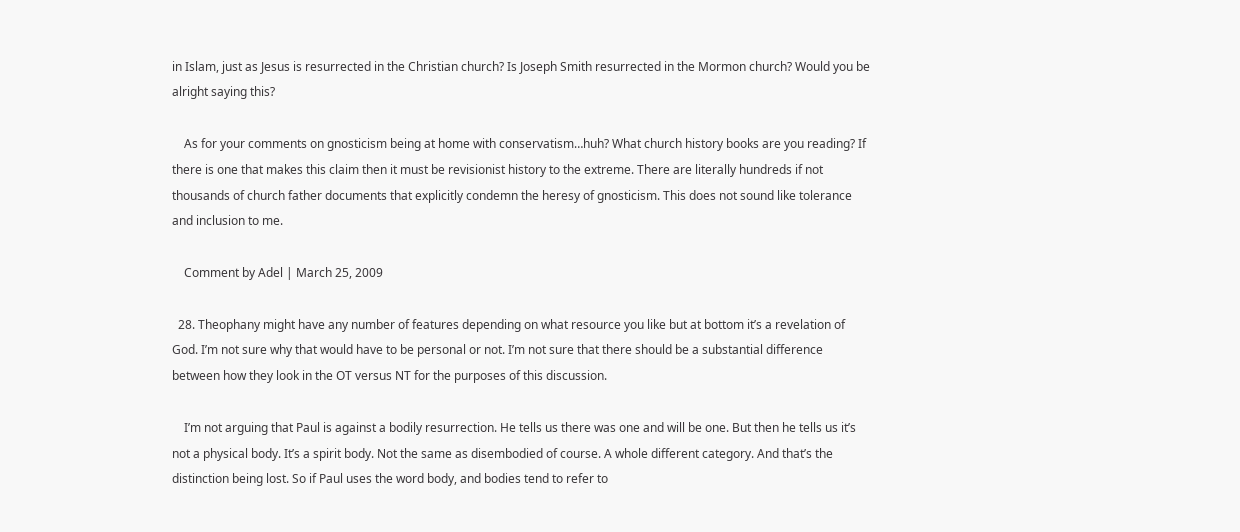in Islam, just as Jesus is resurrected in the Christian church? Is Joseph Smith resurrected in the Mormon church? Would you be alright saying this?

    As for your comments on gnosticism being at home with conservatism…huh? What church history books are you reading? If there is one that makes this claim then it must be revisionist history to the extreme. There are literally hundreds if not thousands of church father documents that explicitly condemn the heresy of gnosticism. This does not sound like tolerance and inclusion to me.

    Comment by Adel | March 25, 2009

  28. Theophany might have any number of features depending on what resource you like but at bottom it’s a revelation of God. I’m not sure why that would have to be personal or not. I’m not sure that there should be a substantial difference between how they look in the OT versus NT for the purposes of this discussion.

    I’m not arguing that Paul is against a bodily resurrection. He tells us there was one and will be one. But then he tells us it’s not a physical body. It’s a spirit body. Not the same as disembodied of course. A whole different category. And that’s the distinction being lost. So if Paul uses the word body, and bodies tend to refer to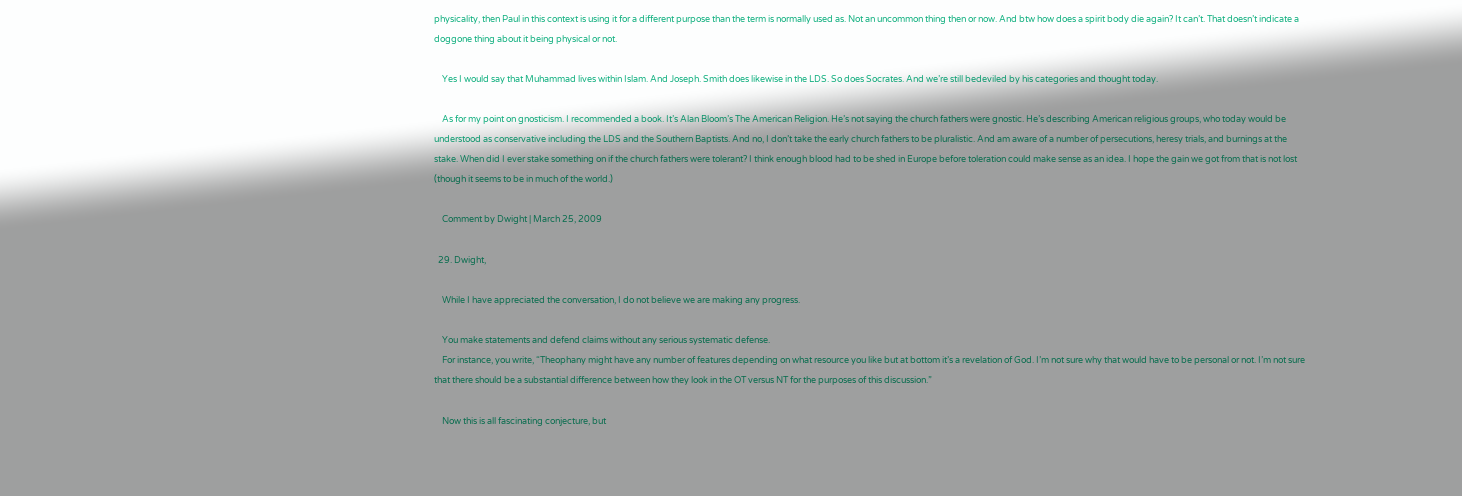physicality, then Paul in this context is using it for a different purpose than the term is normally used as. Not an uncommon thing then or now. And btw how does a spirit body die again? It can’t. That doesn’t indicate a doggone thing about it being physical or not.

    Yes I would say that Muhammad lives within Islam. And Joseph. Smith does likewise in the LDS. So does Socrates. And we’re still bedeviled by his categories and thought today.

    As for my point on gnosticism. I recommended a book. It’s Alan Bloom’s The American Religion. He’s not saying the church fathers were gnostic. He’s describing American religious groups, who today would be understood as conservative including the LDS and the Southern Baptists. And no, I don’t take the early church fathers to be pluralistic. And am aware of a number of persecutions, heresy trials, and burnings at the stake. When did I ever stake something on if the church fathers were tolerant? I think enough blood had to be shed in Europe before toleration could make sense as an idea. I hope the gain we got from that is not lost (though it seems to be in much of the world.)

    Comment by Dwight | March 25, 2009

  29. Dwight,

    While I have appreciated the conversation, I do not believe we are making any progress.

    You make statements and defend claims without any serious systematic defense.
    For instance, you write, “Theophany might have any number of features depending on what resource you like but at bottom it’s a revelation of God. I’m not sure why that would have to be personal or not. I’m not sure that there should be a substantial difference between how they look in the OT versus NT for the purposes of this discussion.”

    Now this is all fascinating conjecture, but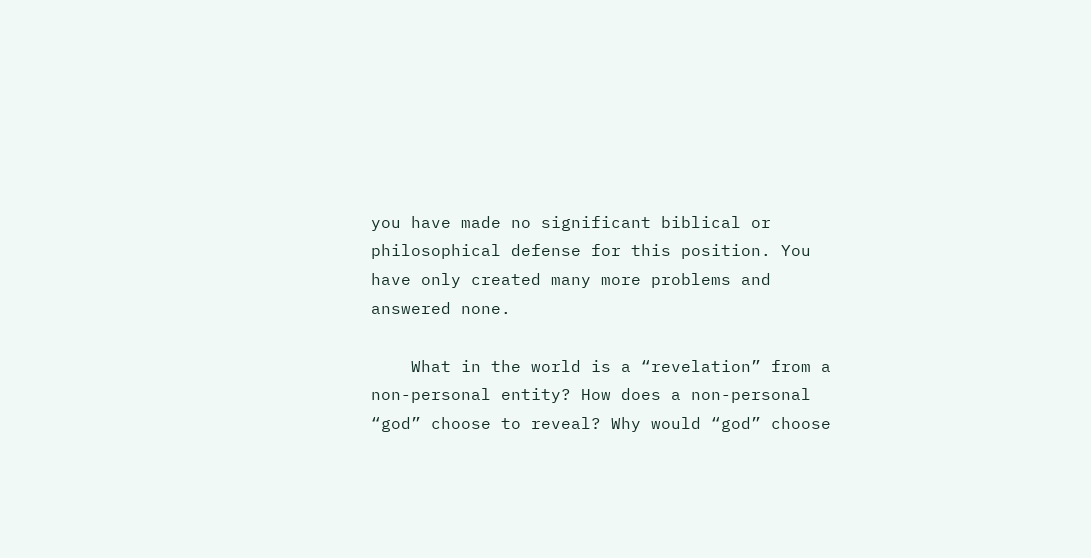you have made no significant biblical or philosophical defense for this position. You have only created many more problems and answered none.

    What in the world is a “revelation” from a non-personal entity? How does a non-personal “god” choose to reveal? Why would “god” choose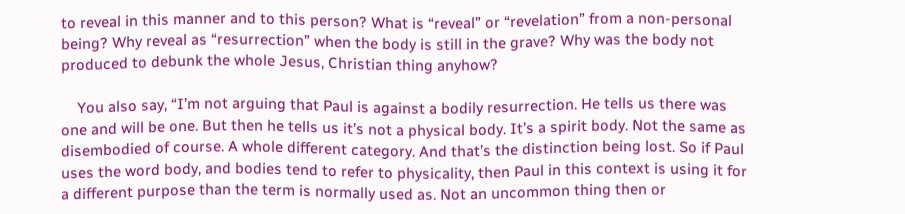to reveal in this manner and to this person? What is “reveal” or “revelation” from a non-personal being? Why reveal as “resurrection” when the body is still in the grave? Why was the body not produced to debunk the whole Jesus, Christian thing anyhow?

    You also say, “I’m not arguing that Paul is against a bodily resurrection. He tells us there was one and will be one. But then he tells us it’s not a physical body. It’s a spirit body. Not the same as disembodied of course. A whole different category. And that’s the distinction being lost. So if Paul uses the word body, and bodies tend to refer to physicality, then Paul in this context is using it for a different purpose than the term is normally used as. Not an uncommon thing then or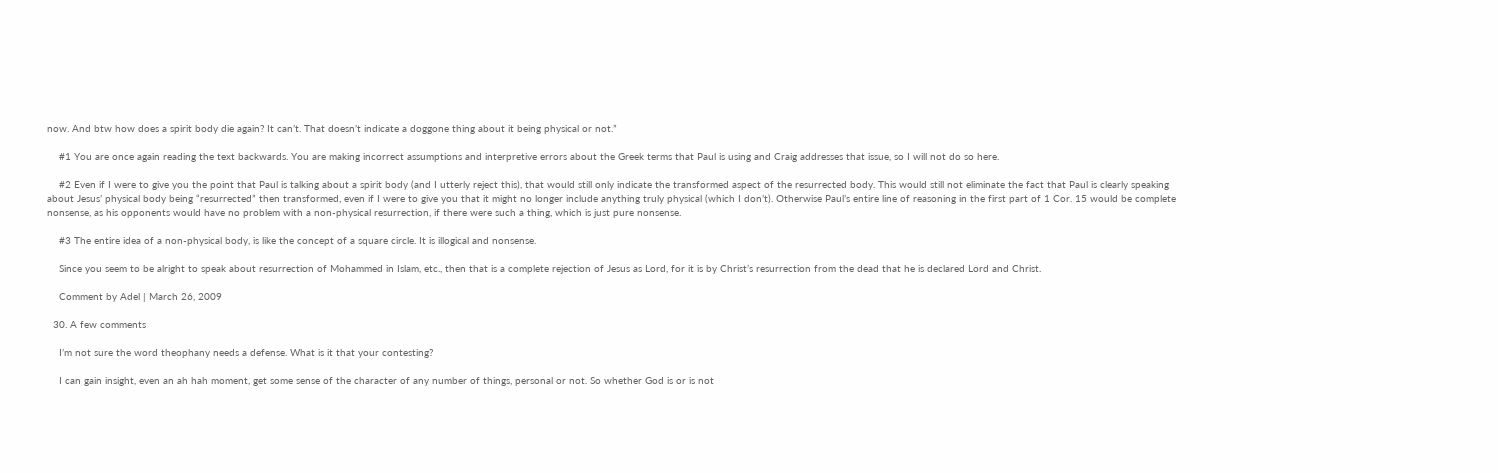now. And btw how does a spirit body die again? It can’t. That doesn’t indicate a doggone thing about it being physical or not.”

    #1 You are once again reading the text backwards. You are making incorrect assumptions and interpretive errors about the Greek terms that Paul is using and Craig addresses that issue, so I will not do so here.

    #2 Even if I were to give you the point that Paul is talking about a spirit body (and I utterly reject this), that would still only indicate the transformed aspect of the resurrected body. This would still not eliminate the fact that Paul is clearly speaking about Jesus’ physical body being “resurrected” then transformed, even if I were to give you that it might no longer include anything truly physical (which I don’t). Otherwise Paul’s entire line of reasoning in the first part of 1 Cor. 15 would be complete nonsense, as his opponents would have no problem with a non-physical resurrection, if there were such a thing, which is just pure nonsense.

    #3 The entire idea of a non-physical body, is like the concept of a square circle. It is illogical and nonsense.

    Since you seem to be alright to speak about resurrection of Mohammed in Islam, etc., then that is a complete rejection of Jesus as Lord, for it is by Christ’s resurrection from the dead that he is declared Lord and Christ.

    Comment by Adel | March 26, 2009

  30. A few comments

    I’m not sure the word theophany needs a defense. What is it that your contesting?

    I can gain insight, even an ah hah moment, get some sense of the character of any number of things, personal or not. So whether God is or is not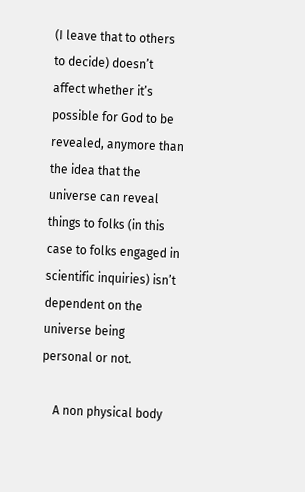(I leave that to others to decide) doesn’t affect whether it’s possible for God to be revealed, anymore than the idea that the universe can reveal things to folks (in this case to folks engaged in scientific inquiries) isn’t dependent on the universe being personal or not.

    A non physical body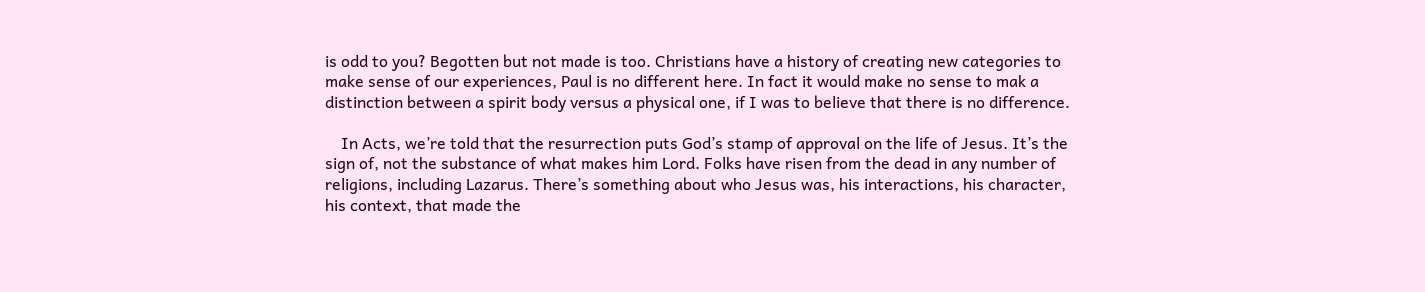is odd to you? Begotten but not made is too. Christians have a history of creating new categories to make sense of our experiences, Paul is no different here. In fact it would make no sense to mak a distinction between a spirit body versus a physical one, if I was to believe that there is no difference.

    In Acts, we’re told that the resurrection puts God’s stamp of approval on the life of Jesus. It’s the sign of, not the substance of what makes him Lord. Folks have risen from the dead in any number of religions, including Lazarus. There’s something about who Jesus was, his interactions, his character, his context, that made the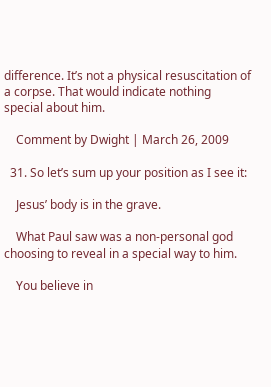difference. It’s not a physical resuscitation of a corpse. That would indicate nothing special about him.

    Comment by Dwight | March 26, 2009

  31. So let’s sum up your position as I see it:

    Jesus’ body is in the grave.

    What Paul saw was a non-personal god choosing to reveal in a special way to him.

    You believe in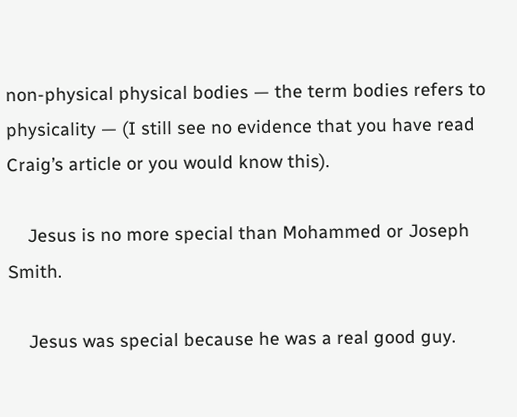non-physical physical bodies — the term bodies refers to physicality — (I still see no evidence that you have read Craig’s article or you would know this).

    Jesus is no more special than Mohammed or Joseph Smith.

    Jesus was special because he was a real good guy.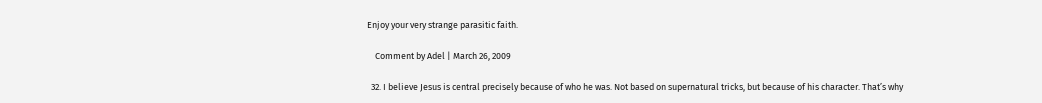Enjoy your very strange parasitic faith.

    Comment by Adel | March 26, 2009

  32. I believe Jesus is central precisely because of who he was. Not based on supernatural tricks, but because of his character. That’s why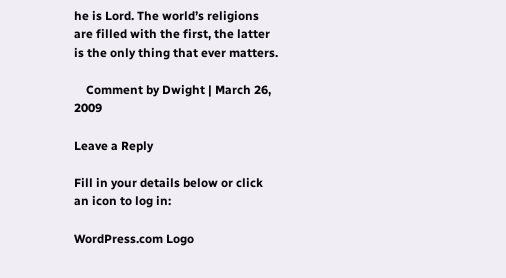he is Lord. The world’s religions are filled with the first, the latter is the only thing that ever matters.

    Comment by Dwight | March 26, 2009

Leave a Reply

Fill in your details below or click an icon to log in:

WordPress.com Logo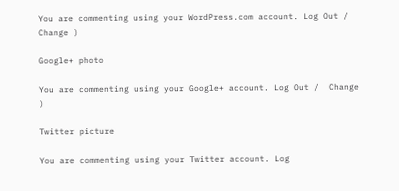You are commenting using your WordPress.com account. Log Out /  Change )

Google+ photo

You are commenting using your Google+ account. Log Out /  Change )

Twitter picture

You are commenting using your Twitter account. Log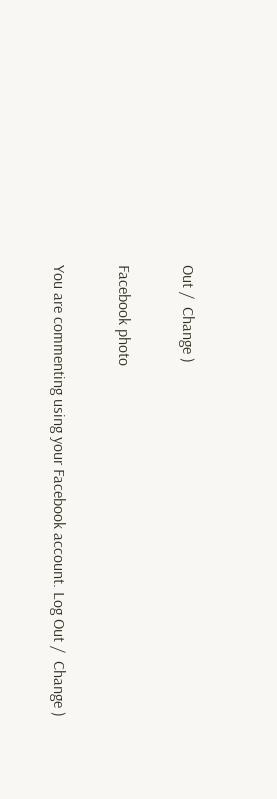Out /  Change )

Facebook photo

You are commenting using your Facebook account. Log Out /  Change )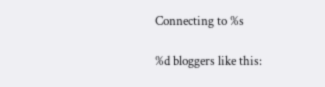Connecting to %s

%d bloggers like this: